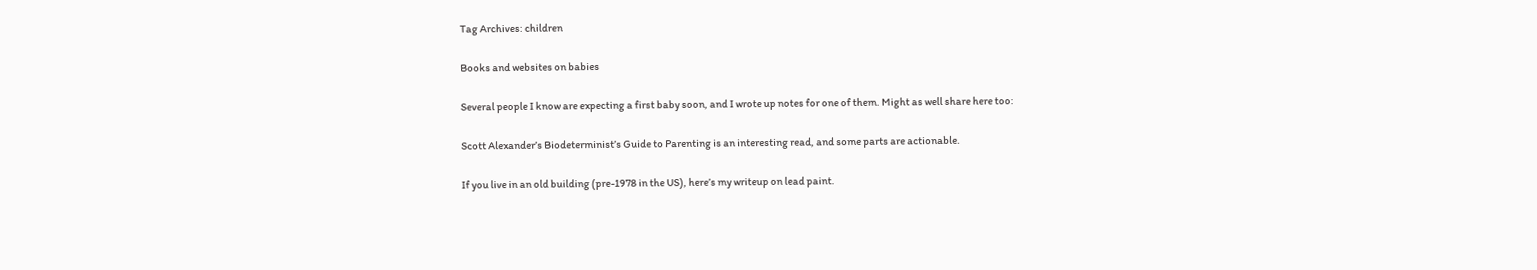Tag Archives: children

Books and websites on babies

Several people I know are expecting a first baby soon, and I wrote up notes for one of them. Might as well share here too:

Scott Alexander’s Biodeterminist’s Guide to Parenting is an interesting read, and some parts are actionable.

If you live in an old building (pre-1978 in the US), here’s my writeup on lead paint.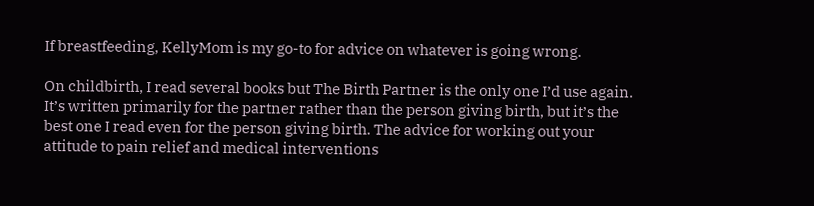If breastfeeding, KellyMom is my go-to for advice on whatever is going wrong.

On childbirth, I read several books but The Birth Partner is the only one I’d use again. It’s written primarily for the partner rather than the person giving birth, but it’s the best one I read even for the person giving birth. The advice for working out your attitude to pain relief and medical interventions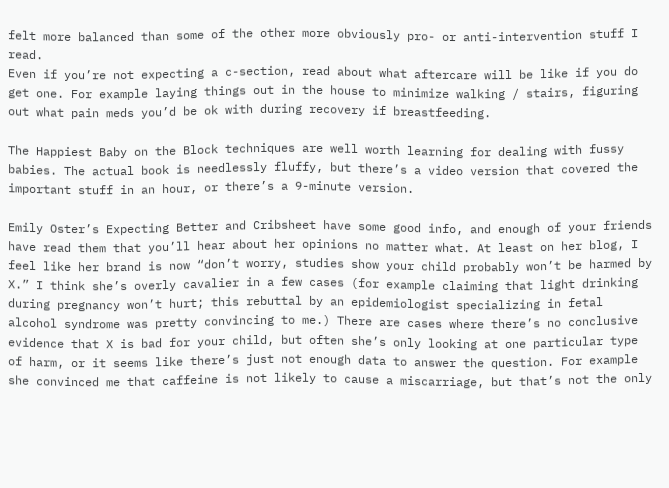felt more balanced than some of the other more obviously pro- or anti-intervention stuff I read.
Even if you’re not expecting a c-section, read about what aftercare will be like if you do get one. For example laying things out in the house to minimize walking / stairs, figuring out what pain meds you’d be ok with during recovery if breastfeeding.

The Happiest Baby on the Block techniques are well worth learning for dealing with fussy babies. The actual book is needlessly fluffy, but there’s a video version that covered the important stuff in an hour, or there’s a 9-minute version.

Emily Oster’s Expecting Better and Cribsheet have some good info, and enough of your friends have read them that you’ll hear about her opinions no matter what. At least on her blog, I feel like her brand is now “don’t worry, studies show your child probably won’t be harmed by X.” I think she’s overly cavalier in a few cases (for example claiming that light drinking during pregnancy won’t hurt; this rebuttal by an epidemiologist specializing in fetal alcohol syndrome was pretty convincing to me.) There are cases where there’s no conclusive evidence that X is bad for your child, but often she’s only looking at one particular type of harm, or it seems like there’s just not enough data to answer the question. For example she convinced me that caffeine is not likely to cause a miscarriage, but that’s not the only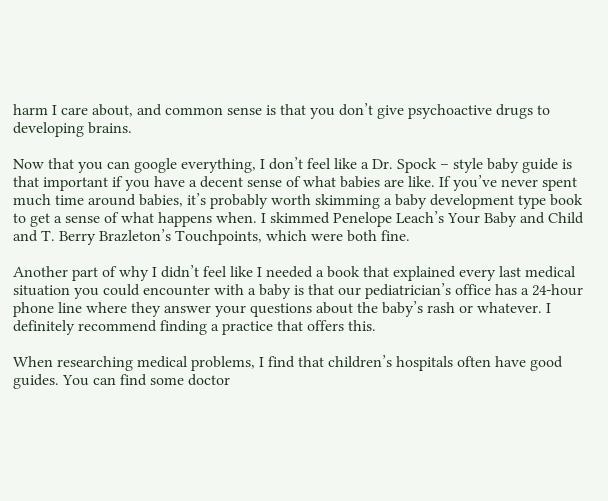harm I care about, and common sense is that you don’t give psychoactive drugs to developing brains.

Now that you can google everything, I don’t feel like a Dr. Spock – style baby guide is that important if you have a decent sense of what babies are like. If you’ve never spent much time around babies, it’s probably worth skimming a baby development type book to get a sense of what happens when. I skimmed Penelope Leach’s Your Baby and Child and T. Berry Brazleton’s Touchpoints, which were both fine.

Another part of why I didn’t feel like I needed a book that explained every last medical situation you could encounter with a baby is that our pediatrician’s office has a 24-hour phone line where they answer your questions about the baby’s rash or whatever. I definitely recommend finding a practice that offers this.

When researching medical problems, I find that children’s hospitals often have good guides. You can find some doctor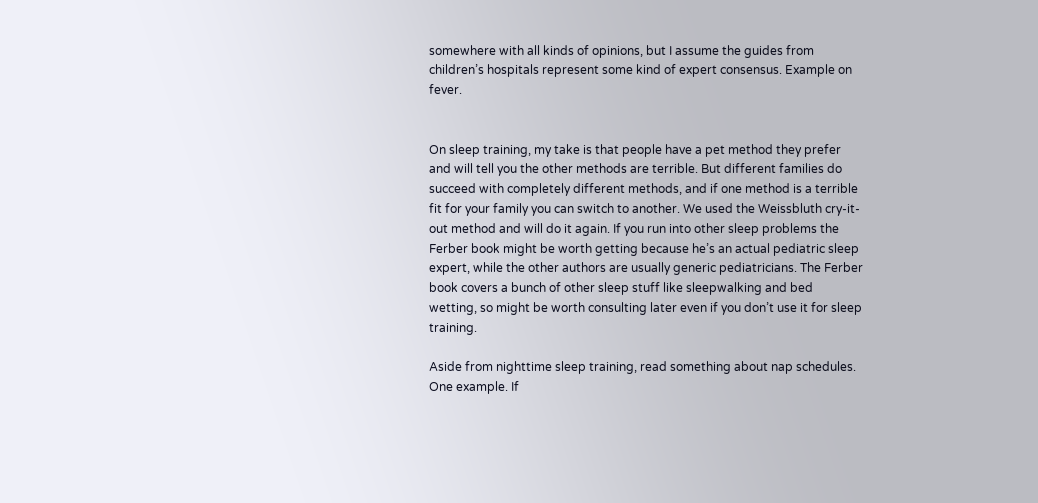somewhere with all kinds of opinions, but I assume the guides from children’s hospitals represent some kind of expert consensus. Example on fever.


On sleep training, my take is that people have a pet method they prefer and will tell you the other methods are terrible. But different families do succeed with completely different methods, and if one method is a terrible fit for your family you can switch to another. We used the Weissbluth cry-it-out method and will do it again. If you run into other sleep problems the Ferber book might be worth getting because he’s an actual pediatric sleep expert, while the other authors are usually generic pediatricians. The Ferber book covers a bunch of other sleep stuff like sleepwalking and bed wetting, so might be worth consulting later even if you don’t use it for sleep training.

Aside from nighttime sleep training, read something about nap schedules. One example. If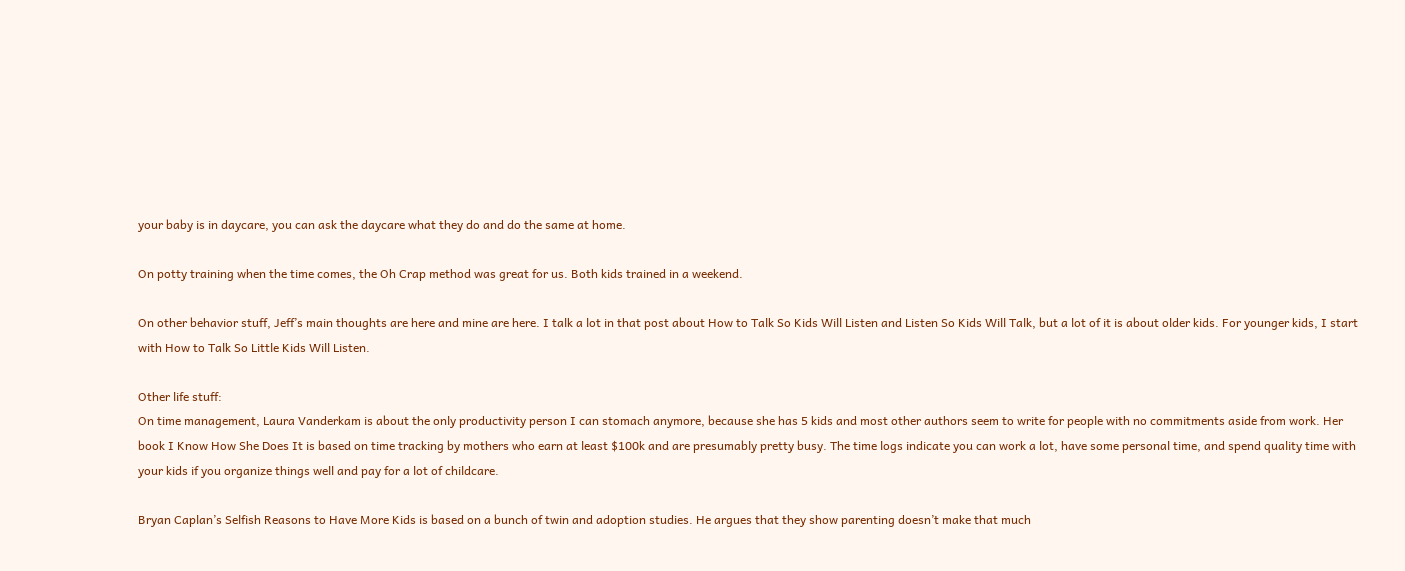your baby is in daycare, you can ask the daycare what they do and do the same at home.

On potty training when the time comes, the Oh Crap method was great for us. Both kids trained in a weekend.

On other behavior stuff, Jeff’s main thoughts are here and mine are here. I talk a lot in that post about How to Talk So Kids Will Listen and Listen So Kids Will Talk, but a lot of it is about older kids. For younger kids, I start with How to Talk So Little Kids Will Listen.

Other life stuff:
On time management, Laura Vanderkam is about the only productivity person I can stomach anymore, because she has 5 kids and most other authors seem to write for people with no commitments aside from work. Her book I Know How She Does It is based on time tracking by mothers who earn at least $100k and are presumably pretty busy. The time logs indicate you can work a lot, have some personal time, and spend quality time with your kids if you organize things well and pay for a lot of childcare.

Bryan Caplan’s Selfish Reasons to Have More Kids is based on a bunch of twin and adoption studies. He argues that they show parenting doesn’t make that much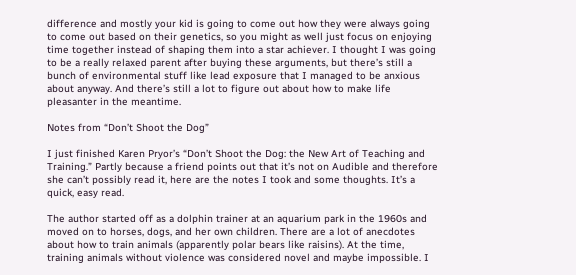difference and mostly your kid is going to come out how they were always going to come out based on their genetics, so you might as well just focus on enjoying time together instead of shaping them into a star achiever. I thought I was going to be a really relaxed parent after buying these arguments, but there’s still a bunch of environmental stuff like lead exposure that I managed to be anxious about anyway. And there’s still a lot to figure out about how to make life pleasanter in the meantime.

Notes from “Don’t Shoot the Dog”

I just finished Karen Pryor’s “Don’t Shoot the Dog: the New Art of Teaching and Training.” Partly because a friend points out that it’s not on Audible and therefore she can’t possibly read it, here are the notes I took and some thoughts. It’s a quick, easy read.

The author started off as a dolphin trainer at an aquarium park in the 1960s and moved on to horses, dogs, and her own children. There are a lot of anecdotes about how to train animals (apparently polar bears like raisins). At the time, training animals without violence was considered novel and maybe impossible. I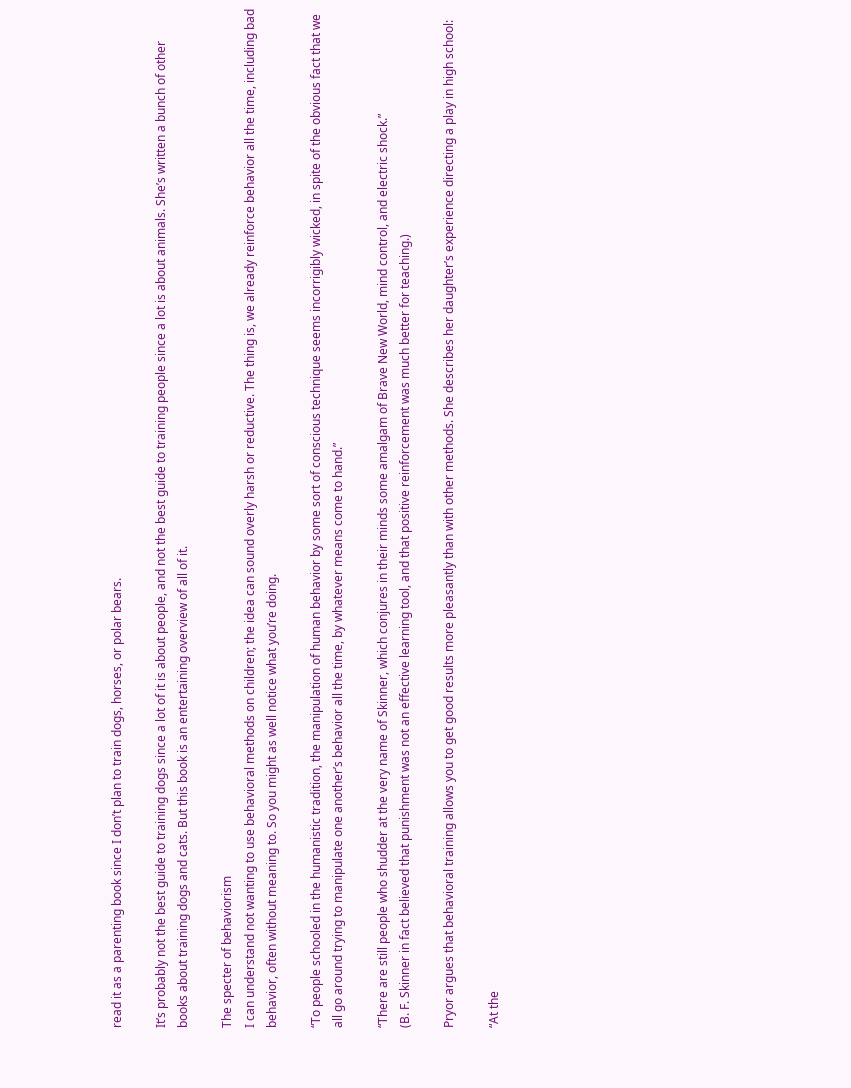read it as a parenting book since I don’t plan to train dogs, horses, or polar bears.

It’s probably not the best guide to training dogs since a lot of it is about people, and not the best guide to training people since a lot is about animals. She’s written a bunch of other books about training dogs and cats. But this book is an entertaining overview of all of it.

The specter of behaviorism
I can understand not wanting to use behavioral methods on children; the idea can sound overly harsh or reductive. The thing is, we already reinforce behavior all the time, including bad behavior, often without meaning to. So you might as well notice what you’re doing.

“To people schooled in the humanistic tradition, the manipulation of human behavior by some sort of conscious technique seems incorrigibly wicked, in spite of the obvious fact that we all go around trying to manipulate one another’s behavior all the time, by whatever means come to hand.”

“There are still people who shudder at the very name of Skinner, which conjures in their minds some amalgam of Brave New World, mind control, and electric shock.”
(B. F. Skinner in fact believed that punishment was not an effective learning tool, and that positive reinforcement was much better for teaching.)

Pryor argues that behavioral training allows you to get good results more pleasantly than with other methods. She describes her daughter’s experience directing a play in high school:

“At the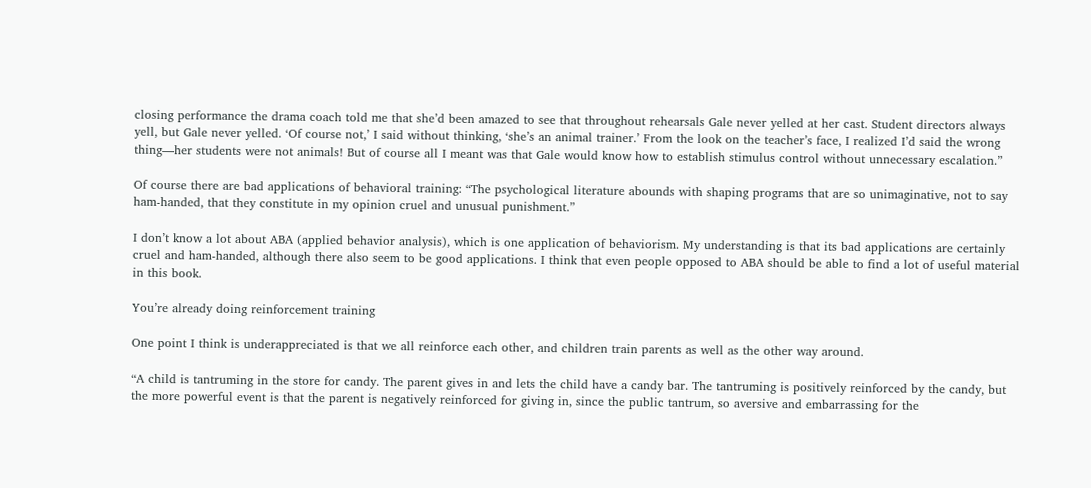closing performance the drama coach told me that she’d been amazed to see that throughout rehearsals Gale never yelled at her cast. Student directors always yell, but Gale never yelled. ‘Of course not,’ I said without thinking, ‘she’s an animal trainer.’ From the look on the teacher’s face, I realized I’d said the wrong thing—her students were not animals! But of course all I meant was that Gale would know how to establish stimulus control without unnecessary escalation.”

Of course there are bad applications of behavioral training: “The psychological literature abounds with shaping programs that are so unimaginative, not to say ham-handed, that they constitute in my opinion cruel and unusual punishment.”

I don’t know a lot about ABA (applied behavior analysis), which is one application of behaviorism. My understanding is that its bad applications are certainly cruel and ham-handed, although there also seem to be good applications. I think that even people opposed to ABA should be able to find a lot of useful material in this book.

You’re already doing reinforcement training

One point I think is underappreciated is that we all reinforce each other, and children train parents as well as the other way around.

“A child is tantruming in the store for candy. The parent gives in and lets the child have a candy bar. The tantruming is positively reinforced by the candy, but the more powerful event is that the parent is negatively reinforced for giving in, since the public tantrum, so aversive and embarrassing for the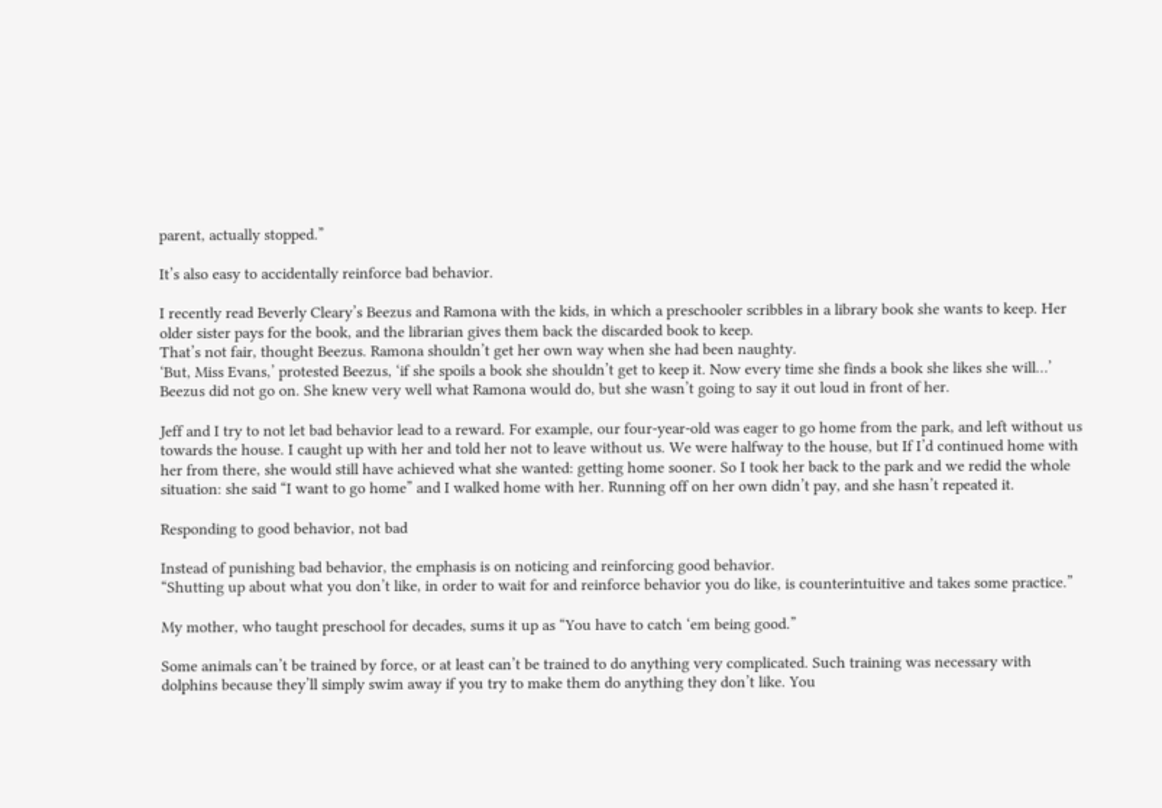parent, actually stopped.”

It’s also easy to accidentally reinforce bad behavior.

I recently read Beverly Cleary’s Beezus and Ramona with the kids, in which a preschooler scribbles in a library book she wants to keep. Her older sister pays for the book, and the librarian gives them back the discarded book to keep.
That’s not fair, thought Beezus. Ramona shouldn’t get her own way when she had been naughty.
‘But, Miss Evans,’ protested Beezus, ‘if she spoils a book she shouldn’t get to keep it. Now every time she finds a book she likes she will…’ Beezus did not go on. She knew very well what Ramona would do, but she wasn’t going to say it out loud in front of her.

Jeff and I try to not let bad behavior lead to a reward. For example, our four-year-old was eager to go home from the park, and left without us towards the house. I caught up with her and told her not to leave without us. We were halfway to the house, but If I’d continued home with her from there, she would still have achieved what she wanted: getting home sooner. So I took her back to the park and we redid the whole situation: she said “I want to go home” and I walked home with her. Running off on her own didn’t pay, and she hasn’t repeated it.

Responding to good behavior, not bad

Instead of punishing bad behavior, the emphasis is on noticing and reinforcing good behavior.
“Shutting up about what you don’t like, in order to wait for and reinforce behavior you do like, is counterintuitive and takes some practice.”

My mother, who taught preschool for decades, sums it up as “You have to catch ‘em being good.”

Some animals can’t be trained by force, or at least can’t be trained to do anything very complicated. Such training was necessary with dolphins because they’ll simply swim away if you try to make them do anything they don’t like. You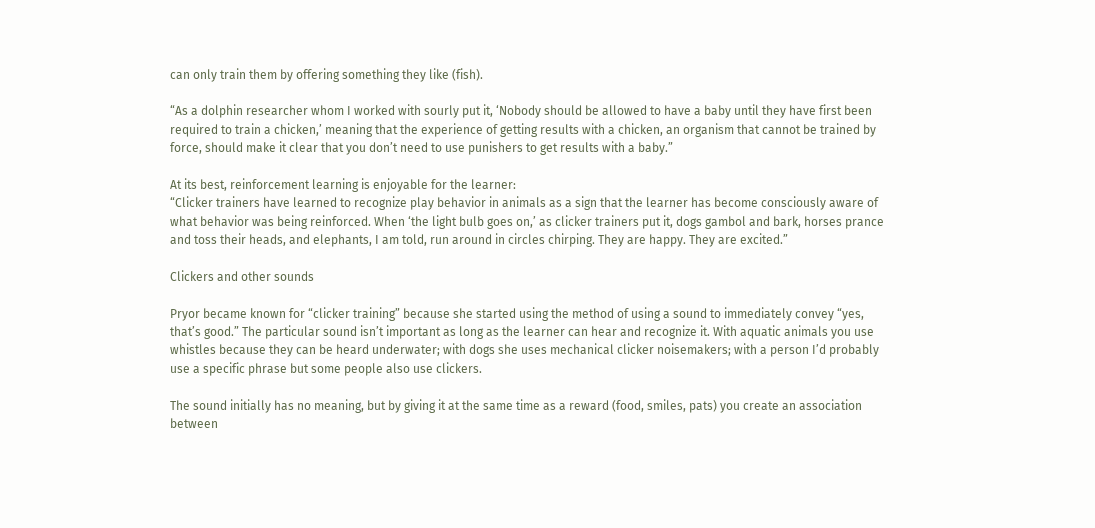can only train them by offering something they like (fish).

“As a dolphin researcher whom I worked with sourly put it, ‘Nobody should be allowed to have a baby until they have first been required to train a chicken,’ meaning that the experience of getting results with a chicken, an organism that cannot be trained by force, should make it clear that you don’t need to use punishers to get results with a baby.”

At its best, reinforcement learning is enjoyable for the learner:
“Clicker trainers have learned to recognize play behavior in animals as a sign that the learner has become consciously aware of what behavior was being reinforced. When ‘the light bulb goes on,’ as clicker trainers put it, dogs gambol and bark, horses prance and toss their heads, and elephants, I am told, run around in circles chirping. They are happy. They are excited.”

Clickers and other sounds

Pryor became known for “clicker training” because she started using the method of using a sound to immediately convey “yes, that’s good.” The particular sound isn’t important as long as the learner can hear and recognize it. With aquatic animals you use whistles because they can be heard underwater; with dogs she uses mechanical clicker noisemakers; with a person I’d probably use a specific phrase but some people also use clickers.

The sound initially has no meaning, but by giving it at the same time as a reward (food, smiles, pats) you create an association between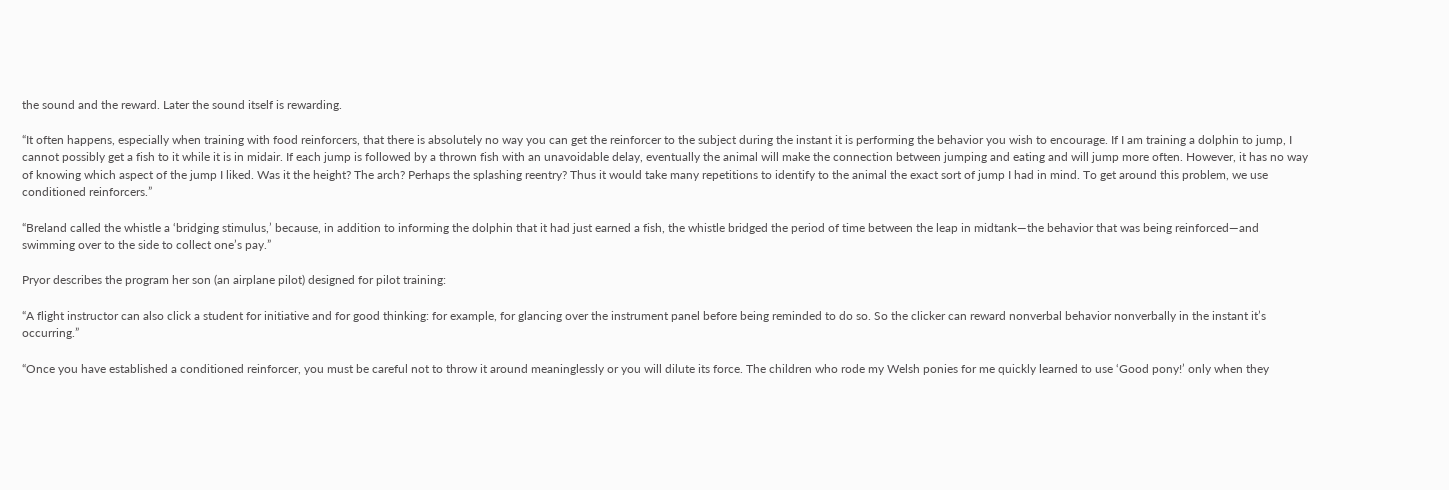the sound and the reward. Later the sound itself is rewarding.

“It often happens, especially when training with food reinforcers, that there is absolutely no way you can get the reinforcer to the subject during the instant it is performing the behavior you wish to encourage. If I am training a dolphin to jump, I cannot possibly get a fish to it while it is in midair. If each jump is followed by a thrown fish with an unavoidable delay, eventually the animal will make the connection between jumping and eating and will jump more often. However, it has no way of knowing which aspect of the jump I liked. Was it the height? The arch? Perhaps the splashing reentry? Thus it would take many repetitions to identify to the animal the exact sort of jump I had in mind. To get around this problem, we use conditioned reinforcers.”

“Breland called the whistle a ‘bridging stimulus,’ because, in addition to informing the dolphin that it had just earned a fish, the whistle bridged the period of time between the leap in midtank—the behavior that was being reinforced—and swimming over to the side to collect one’s pay.”

Pryor describes the program her son (an airplane pilot) designed for pilot training:

“A flight instructor can also click a student for initiative and for good thinking: for example, for glancing over the instrument panel before being reminded to do so. So the clicker can reward nonverbal behavior nonverbally in the instant it’s occurring.”

“Once you have established a conditioned reinforcer, you must be careful not to throw it around meaninglessly or you will dilute its force. The children who rode my Welsh ponies for me quickly learned to use ‘Good pony!’ only when they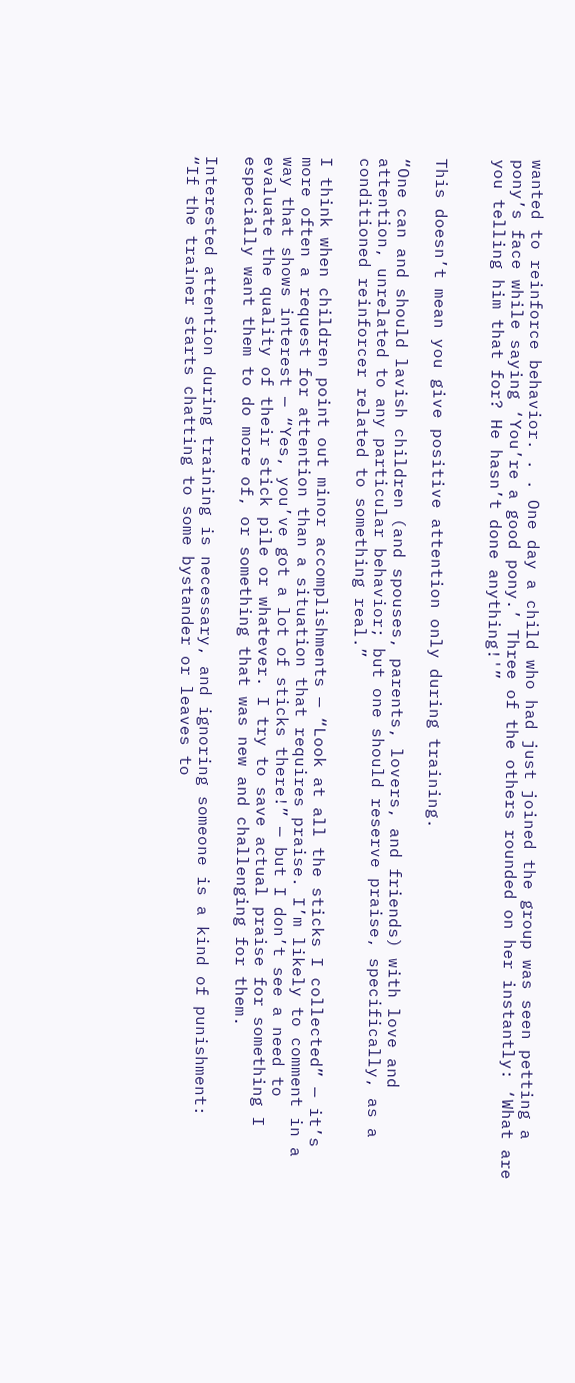wanted to reinforce behavior. . . One day a child who had just joined the group was seen petting a pony’s face while saying ‘You’re a good pony.’ Three of the others rounded on her instantly: ‘What are you telling him that for? He hasn’t done anything!'”


This doesn’t mean you give positive attention only during training.

“One can and should lavish children (and spouses, parents, lovers, and friends) with love and attention, unrelated to any particular behavior; but one should reserve praise, specifically, as a conditioned reinforcer related to something real.”

I think when children point out minor accomplishments — “Look at all the sticks I collected” — it’s more often a request for attention than a situation that requires praise. I’m likely to comment in a way that shows interest — “Yes, you’ve got a lot of sticks there!” — but I don’t see a need to evaluate the quality of their stick pile or whatever. I try to save actual praise for something I especially want them to do more of, or something that was new and challenging for them.

Interested attention during training is necessary, and ignoring someone is a kind of punishment:
“If the trainer starts chatting to some bystander or leaves to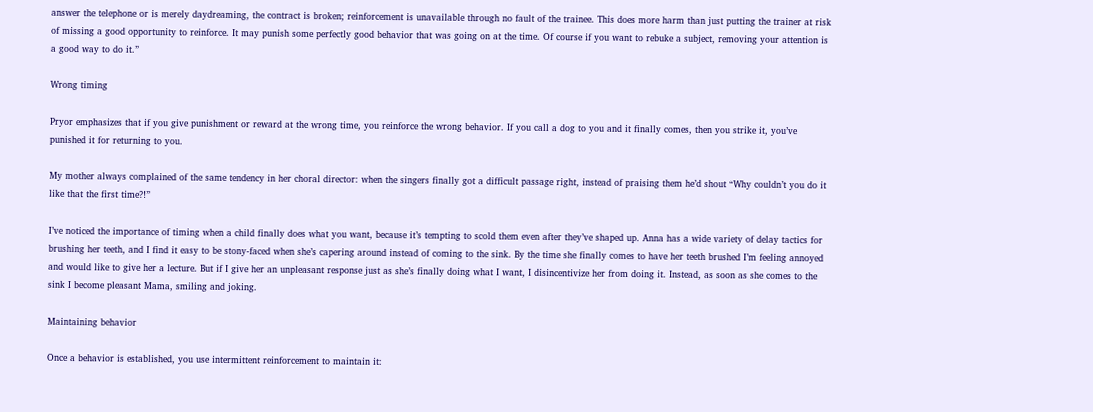answer the telephone or is merely daydreaming, the contract is broken; reinforcement is unavailable through no fault of the trainee. This does more harm than just putting the trainer at risk of missing a good opportunity to reinforce. It may punish some perfectly good behavior that was going on at the time. Of course if you want to rebuke a subject, removing your attention is a good way to do it.”

Wrong timing

Pryor emphasizes that if you give punishment or reward at the wrong time, you reinforce the wrong behavior. If you call a dog to you and it finally comes, then you strike it, you’ve punished it for returning to you.

My mother always complained of the same tendency in her choral director: when the singers finally got a difficult passage right, instead of praising them he’d shout “Why couldn’t you do it like that the first time?!”

I’ve noticed the importance of timing when a child finally does what you want, because it’s tempting to scold them even after they’ve shaped up. Anna has a wide variety of delay tactics for brushing her teeth, and I find it easy to be stony-faced when she’s capering around instead of coming to the sink. By the time she finally comes to have her teeth brushed I’m feeling annoyed and would like to give her a lecture. But if I give her an unpleasant response just as she’s finally doing what I want, I disincentivize her from doing it. Instead, as soon as she comes to the sink I become pleasant Mama, smiling and joking.

Maintaining behavior

Once a behavior is established, you use intermittent reinforcement to maintain it: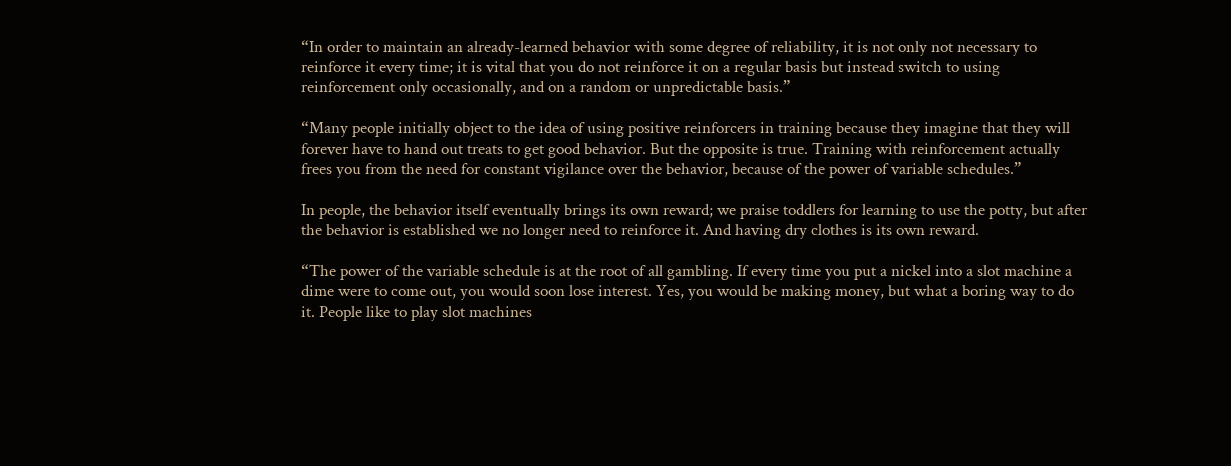“In order to maintain an already-learned behavior with some degree of reliability, it is not only not necessary to reinforce it every time; it is vital that you do not reinforce it on a regular basis but instead switch to using reinforcement only occasionally, and on a random or unpredictable basis.”

“Many people initially object to the idea of using positive reinforcers in training because they imagine that they will forever have to hand out treats to get good behavior. But the opposite is true. Training with reinforcement actually frees you from the need for constant vigilance over the behavior, because of the power of variable schedules.”

In people, the behavior itself eventually brings its own reward; we praise toddlers for learning to use the potty, but after the behavior is established we no longer need to reinforce it. And having dry clothes is its own reward.

“The power of the variable schedule is at the root of all gambling. If every time you put a nickel into a slot machine a dime were to come out, you would soon lose interest. Yes, you would be making money, but what a boring way to do it. People like to play slot machines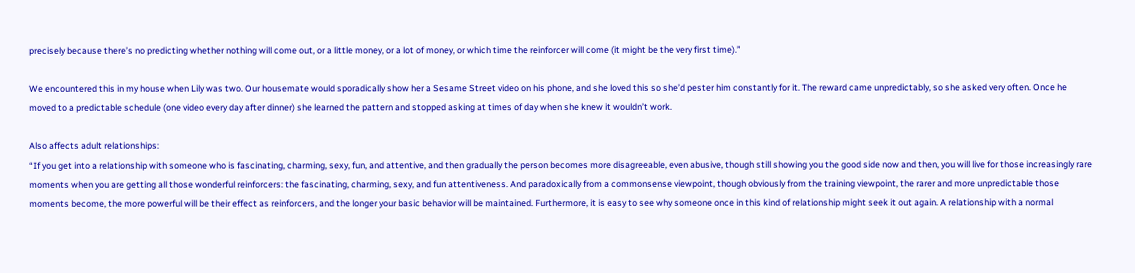precisely because there’s no predicting whether nothing will come out, or a little money, or a lot of money, or which time the reinforcer will come (it might be the very first time).”

We encountered this in my house when Lily was two. Our housemate would sporadically show her a Sesame Street video on his phone, and she loved this so she’d pester him constantly for it. The reward came unpredictably, so she asked very often. Once he moved to a predictable schedule (one video every day after dinner) she learned the pattern and stopped asking at times of day when she knew it wouldn’t work.

Also affects adult relationships:
“If you get into a relationship with someone who is fascinating, charming, sexy, fun, and attentive, and then gradually the person becomes more disagreeable, even abusive, though still showing you the good side now and then, you will live for those increasingly rare moments when you are getting all those wonderful reinforcers: the fascinating, charming, sexy, and fun attentiveness. And paradoxically from a commonsense viewpoint, though obviously from the training viewpoint, the rarer and more unpredictable those moments become, the more powerful will be their effect as reinforcers, and the longer your basic behavior will be maintained. Furthermore, it is easy to see why someone once in this kind of relationship might seek it out again. A relationship with a normal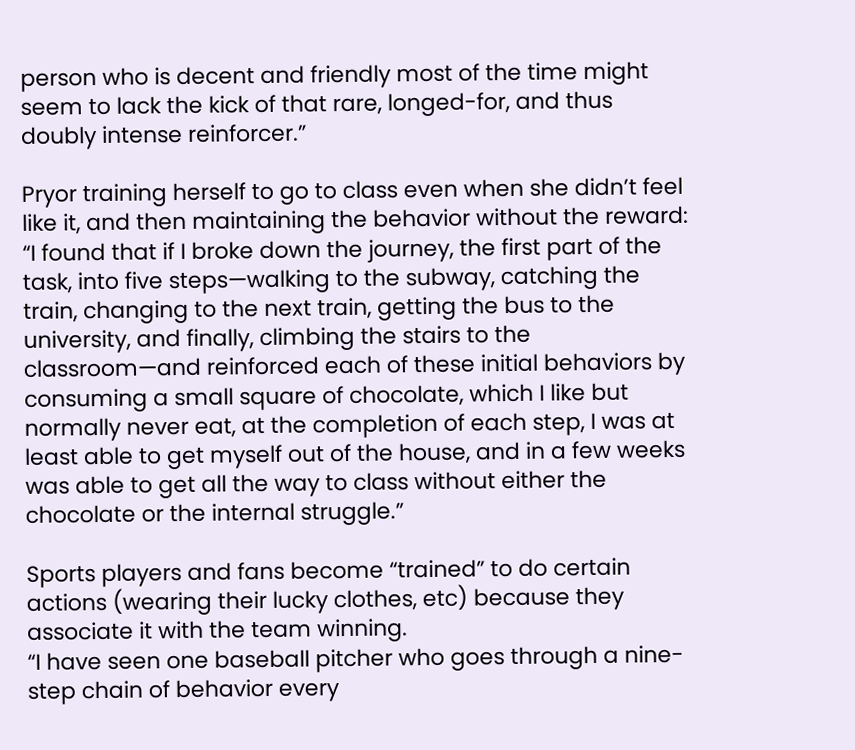person who is decent and friendly most of the time might seem to lack the kick of that rare, longed-for, and thus doubly intense reinforcer.”

Pryor training herself to go to class even when she didn’t feel like it, and then maintaining the behavior without the reward:
“I found that if I broke down the journey, the first part of the task, into five steps—walking to the subway, catching the train, changing to the next train, getting the bus to the university, and finally, climbing the stairs to the classroom—and reinforced each of these initial behaviors by consuming a small square of chocolate, which I like but normally never eat, at the completion of each step, I was at least able to get myself out of the house, and in a few weeks was able to get all the way to class without either the chocolate or the internal struggle.”

Sports players and fans become “trained” to do certain actions (wearing their lucky clothes, etc) because they associate it with the team winning.
“I have seen one baseball pitcher who goes through a nine-step chain of behavior every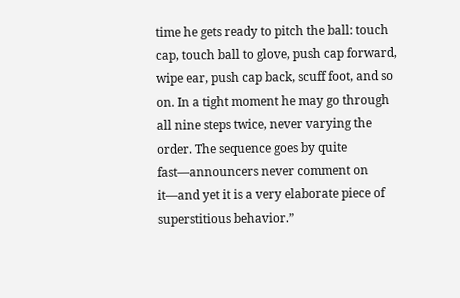time he gets ready to pitch the ball: touch cap, touch ball to glove, push cap forward, wipe ear, push cap back, scuff foot, and so on. In a tight moment he may go through all nine steps twice, never varying the order. The sequence goes by quite fast—announcers never comment on it—and yet it is a very elaborate piece of superstitious behavior.”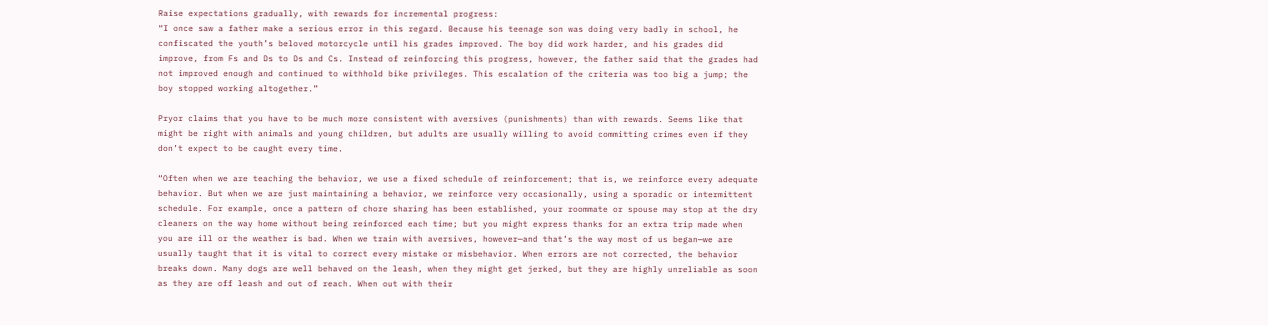Raise expectations gradually, with rewards for incremental progress:
“I once saw a father make a serious error in this regard. Because his teenage son was doing very badly in school, he confiscated the youth’s beloved motorcycle until his grades improved. The boy did work harder, and his grades did improve, from Fs and Ds to Ds and Cs. Instead of reinforcing this progress, however, the father said that the grades had not improved enough and continued to withhold bike privileges. This escalation of the criteria was too big a jump; the boy stopped working altogether.”

Pryor claims that you have to be much more consistent with aversives (punishments) than with rewards. Seems like that might be right with animals and young children, but adults are usually willing to avoid committing crimes even if they don’t expect to be caught every time.

“Often when we are teaching the behavior, we use a fixed schedule of reinforcement; that is, we reinforce every adequate behavior. But when we are just maintaining a behavior, we reinforce very occasionally, using a sporadic or intermittent schedule. For example, once a pattern of chore sharing has been established, your roommate or spouse may stop at the dry cleaners on the way home without being reinforced each time; but you might express thanks for an extra trip made when you are ill or the weather is bad. When we train with aversives, however—and that’s the way most of us began—we are usually taught that it is vital to correct every mistake or misbehavior. When errors are not corrected, the behavior breaks down. Many dogs are well behaved on the leash, when they might get jerked, but they are highly unreliable as soon as they are off leash and out of reach. When out with their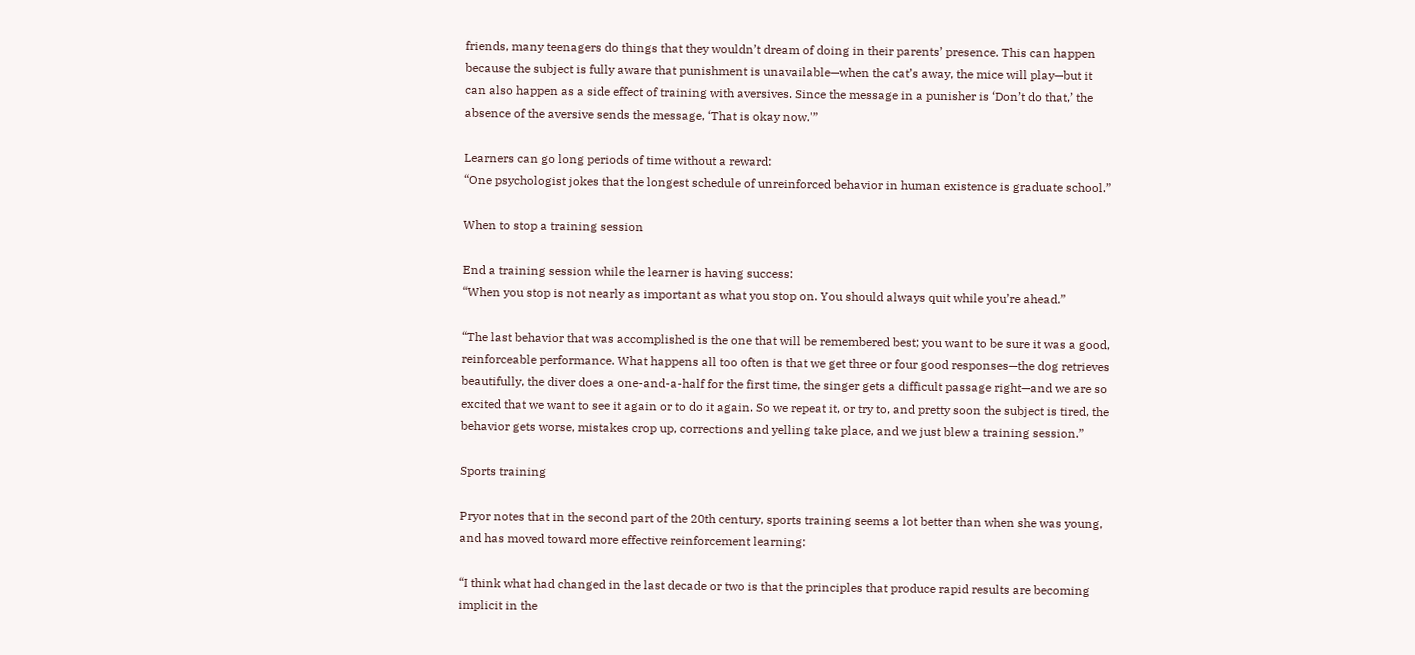friends, many teenagers do things that they wouldn’t dream of doing in their parents’ presence. This can happen because the subject is fully aware that punishment is unavailable—when the cat’s away, the mice will play—but it can also happen as a side effect of training with aversives. Since the message in a punisher is ‘Don’t do that,’ the absence of the aversive sends the message, ‘That is okay now.'”

Learners can go long periods of time without a reward:
“One psychologist jokes that the longest schedule of unreinforced behavior in human existence is graduate school.”

When to stop a training session

End a training session while the learner is having success:
“When you stop is not nearly as important as what you stop on. You should always quit while you’re ahead.”

“The last behavior that was accomplished is the one that will be remembered best; you want to be sure it was a good, reinforceable performance. What happens all too often is that we get three or four good responses—the dog retrieves beautifully, the diver does a one-and-a-half for the first time, the singer gets a difficult passage right—and we are so excited that we want to see it again or to do it again. So we repeat it, or try to, and pretty soon the subject is tired, the behavior gets worse, mistakes crop up, corrections and yelling take place, and we just blew a training session.”

Sports training

Pryor notes that in the second part of the 20th century, sports training seems a lot better than when she was young, and has moved toward more effective reinforcement learning:

“I think what had changed in the last decade or two is that the principles that produce rapid results are becoming implicit in the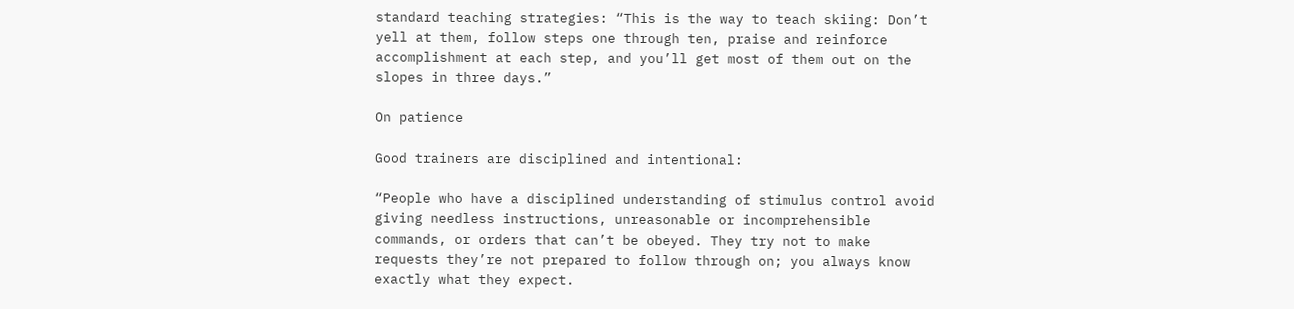standard teaching strategies: “This is the way to teach skiing: Don’t yell at them, follow steps one through ten, praise and reinforce accomplishment at each step, and you’ll get most of them out on the slopes in three days.”

On patience

Good trainers are disciplined and intentional:

“People who have a disciplined understanding of stimulus control avoid giving needless instructions, unreasonable or incomprehensible commands, or orders that can’t be obeyed. They try not to make requests they’re not prepared to follow through on; you always know exactly what they expect.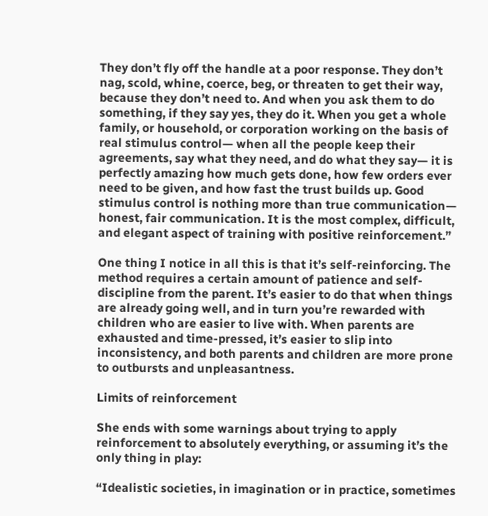They don’t fly off the handle at a poor response. They don’t nag, scold, whine, coerce, beg, or threaten to get their way, because they don’t need to. And when you ask them to do something, if they say yes, they do it. When you get a whole family, or household, or corporation working on the basis of real stimulus control— when all the people keep their agreements, say what they need, and do what they say— it is perfectly amazing how much gets done, how few orders ever need to be given, and how fast the trust builds up. Good stimulus control is nothing more than true communication— honest, fair communication. It is the most complex, difficult, and elegant aspect of training with positive reinforcement.”

One thing I notice in all this is that it’s self-reinforcing. The method requires a certain amount of patience and self-discipline from the parent. It’s easier to do that when things are already going well, and in turn you’re rewarded with children who are easier to live with. When parents are exhausted and time-pressed, it’s easier to slip into inconsistency, and both parents and children are more prone to outbursts and unpleasantness.

Limits of reinforcement

She ends with some warnings about trying to apply reinforcement to absolutely everything, or assuming it’s the only thing in play:

“Idealistic societies, in imagination or in practice, sometimes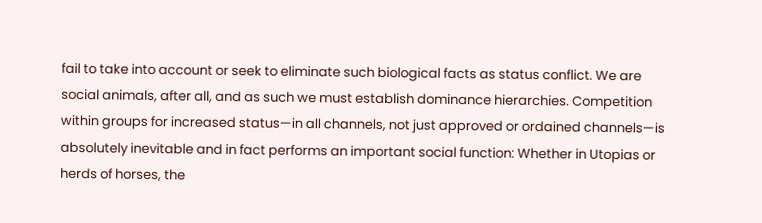fail to take into account or seek to eliminate such biological facts as status conflict. We are social animals, after all, and as such we must establish dominance hierarchies. Competition within groups for increased status—in all channels, not just approved or ordained channels—is absolutely inevitable and in fact performs an important social function: Whether in Utopias or herds of horses, the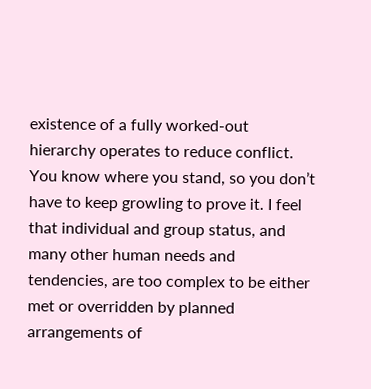existence of a fully worked-out hierarchy operates to reduce conflict. You know where you stand, so you don’t have to keep growling to prove it. I feel that individual and group status, and many other human needs and tendencies, are too complex to be either met or overridden by planned arrangements of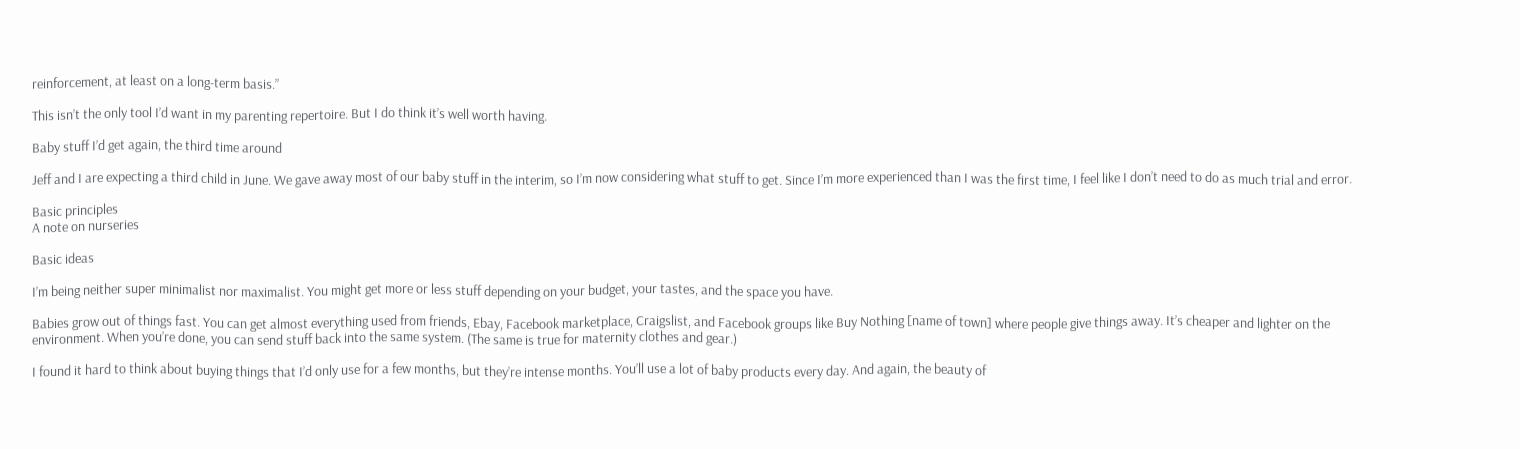reinforcement, at least on a long-term basis.”

This isn’t the only tool I’d want in my parenting repertoire. But I do think it’s well worth having.

Baby stuff I’d get again, the third time around

Jeff and I are expecting a third child in June. We gave away most of our baby stuff in the interim, so I’m now considering what stuff to get. Since I’m more experienced than I was the first time, I feel like I don’t need to do as much trial and error.

Basic principles
A note on nurseries

Basic ideas

I’m being neither super minimalist nor maximalist. You might get more or less stuff depending on your budget, your tastes, and the space you have.

Babies grow out of things fast. You can get almost everything used from friends, Ebay, Facebook marketplace, Craigslist, and Facebook groups like Buy Nothing [name of town] where people give things away. It’s cheaper and lighter on the environment. When you’re done, you can send stuff back into the same system. (The same is true for maternity clothes and gear.)

I found it hard to think about buying things that I’d only use for a few months, but they’re intense months. You’ll use a lot of baby products every day. And again, the beauty of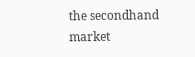the secondhand market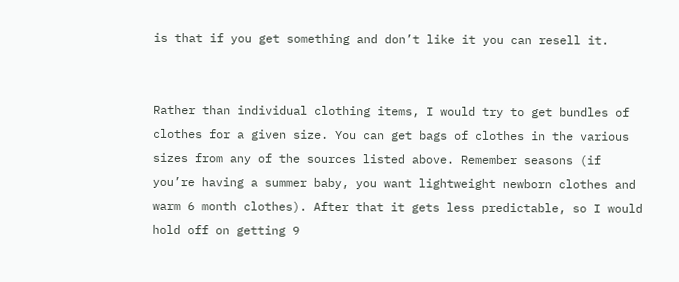is that if you get something and don’t like it you can resell it.


Rather than individual clothing items, I would try to get bundles of clothes for a given size. You can get bags of clothes in the various sizes from any of the sources listed above. Remember seasons (if you’re having a summer baby, you want lightweight newborn clothes and warm 6 month clothes). After that it gets less predictable, so I would hold off on getting 9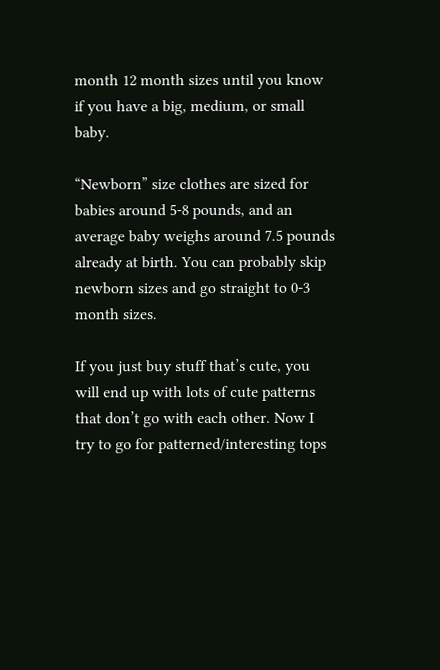month 12 month sizes until you know if you have a big, medium, or small baby.

“Newborn” size clothes are sized for babies around 5-8 pounds, and an average baby weighs around 7.5 pounds already at birth. You can probably skip newborn sizes and go straight to 0-3 month sizes.

If you just buy stuff that’s cute, you will end up with lots of cute patterns that don’t go with each other. Now I try to go for patterned/interesting tops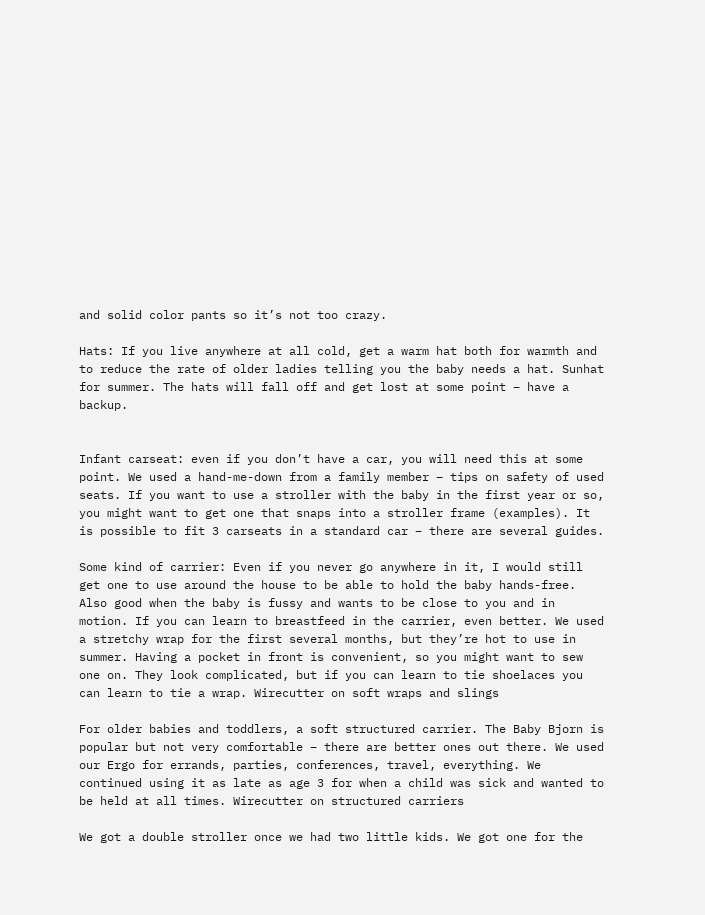and solid color pants so it’s not too crazy.

Hats: If you live anywhere at all cold, get a warm hat both for warmth and to reduce the rate of older ladies telling you the baby needs a hat. Sunhat for summer. The hats will fall off and get lost at some point – have a backup.


Infant carseat: even if you don’t have a car, you will need this at some point. We used a hand-me-down from a family member – tips on safety of used seats. If you want to use a stroller with the baby in the first year or so, you might want to get one that snaps into a stroller frame (examples). It is possible to fit 3 carseats in a standard car – there are several guides.

Some kind of carrier: Even if you never go anywhere in it, I would still get one to use around the house to be able to hold the baby hands-free. Also good when the baby is fussy and wants to be close to you and in motion. If you can learn to breastfeed in the carrier, even better. We used a stretchy wrap for the first several months, but they’re hot to use in summer. Having a pocket in front is convenient, so you might want to sew one on. They look complicated, but if you can learn to tie shoelaces you can learn to tie a wrap. Wirecutter on soft wraps and slings

For older babies and toddlers, a soft structured carrier. The Baby Bjorn is popular but not very comfortable – there are better ones out there. We used our Ergo for errands, parties, conferences, travel, everything. We continued using it as late as age 3 for when a child was sick and wanted to be held at all times. Wirecutter on structured carriers

We got a double stroller once we had two little kids. We got one for the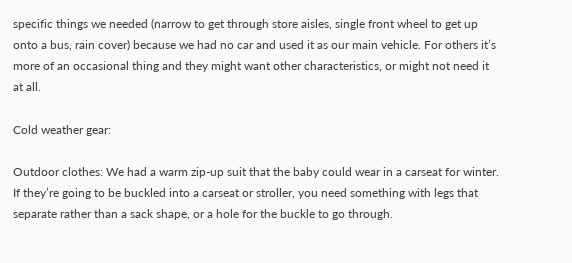specific things we needed (narrow to get through store aisles, single front wheel to get up onto a bus, rain cover) because we had no car and used it as our main vehicle. For others it’s more of an occasional thing and they might want other characteristics, or might not need it at all.

Cold weather gear:

Outdoor clothes: We had a warm zip-up suit that the baby could wear in a carseat for winter. If they’re going to be buckled into a carseat or stroller, you need something with legs that separate rather than a sack shape, or a hole for the buckle to go through.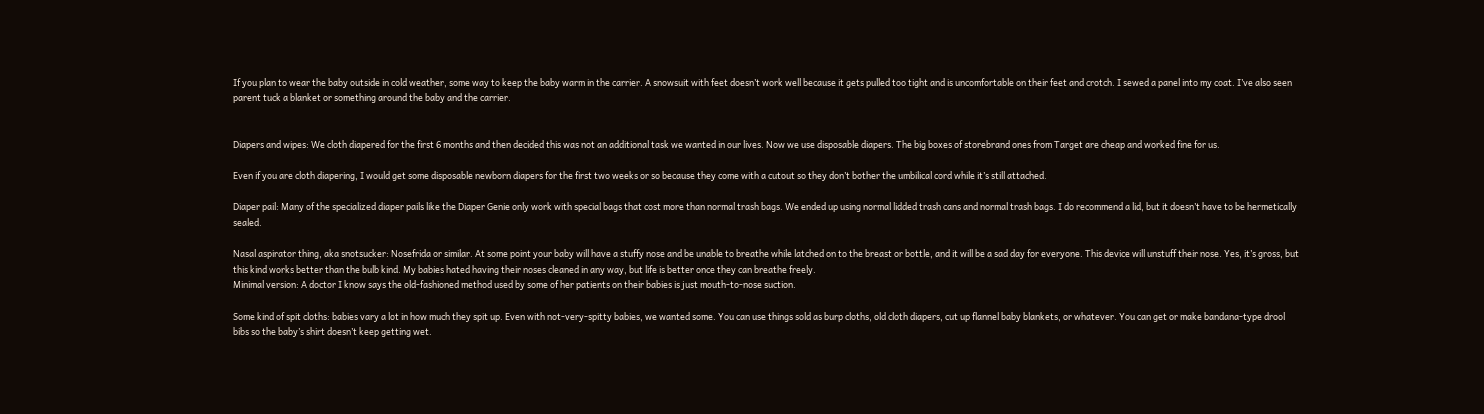If you plan to wear the baby outside in cold weather, some way to keep the baby warm in the carrier. A snowsuit with feet doesn’t work well because it gets pulled too tight and is uncomfortable on their feet and crotch. I sewed a panel into my coat. I’ve also seen parent tuck a blanket or something around the baby and the carrier.


Diapers and wipes: We cloth diapered for the first 6 months and then decided this was not an additional task we wanted in our lives. Now we use disposable diapers. The big boxes of storebrand ones from Target are cheap and worked fine for us.

Even if you are cloth diapering, I would get some disposable newborn diapers for the first two weeks or so because they come with a cutout so they don’t bother the umbilical cord while it’s still attached.

Diaper pail: Many of the specialized diaper pails like the Diaper Genie only work with special bags that cost more than normal trash bags. We ended up using normal lidded trash cans and normal trash bags. I do recommend a lid, but it doesn’t have to be hermetically sealed.

Nasal aspirator thing, aka snotsucker: Nosefrida or similar. At some point your baby will have a stuffy nose and be unable to breathe while latched on to the breast or bottle, and it will be a sad day for everyone. This device will unstuff their nose. Yes, it’s gross, but this kind works better than the bulb kind. My babies hated having their noses cleaned in any way, but life is better once they can breathe freely.
Minimal version: A doctor I know says the old-fashioned method used by some of her patients on their babies is just mouth-to-nose suction.

Some kind of spit cloths: babies vary a lot in how much they spit up. Even with not-very-spitty babies, we wanted some. You can use things sold as burp cloths, old cloth diapers, cut up flannel baby blankets, or whatever. You can get or make bandana-type drool bibs so the baby’s shirt doesn’t keep getting wet.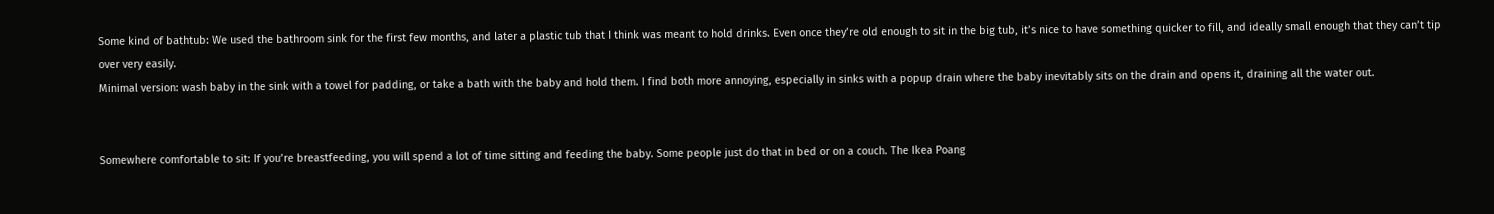Some kind of bathtub: We used the bathroom sink for the first few months, and later a plastic tub that I think was meant to hold drinks. Even once they’re old enough to sit in the big tub, it’s nice to have something quicker to fill, and ideally small enough that they can’t tip over very easily.
Minimal version: wash baby in the sink with a towel for padding, or take a bath with the baby and hold them. I find both more annoying, especially in sinks with a popup drain where the baby inevitably sits on the drain and opens it, draining all the water out.


Somewhere comfortable to sit: If you’re breastfeeding, you will spend a lot of time sitting and feeding the baby. Some people just do that in bed or on a couch. The Ikea Poang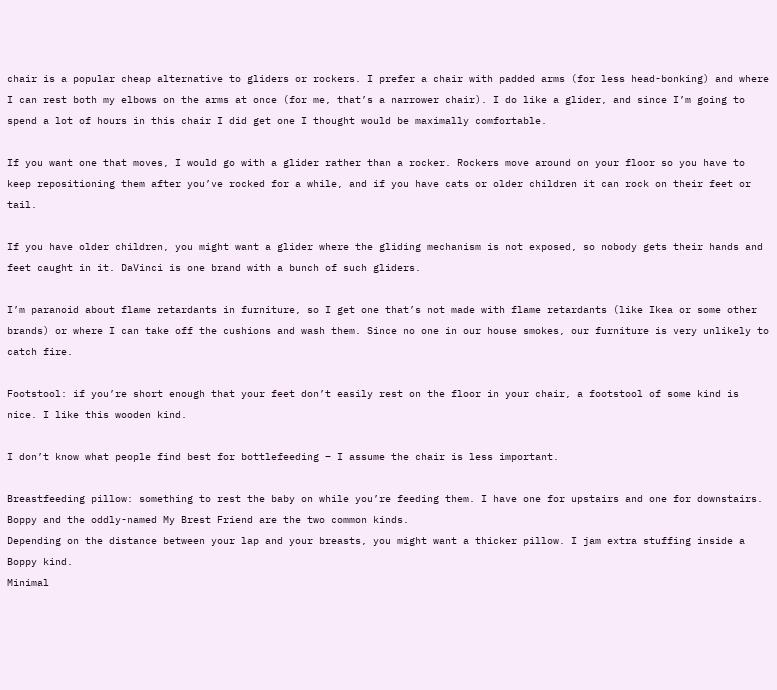chair is a popular cheap alternative to gliders or rockers. I prefer a chair with padded arms (for less head-bonking) and where I can rest both my elbows on the arms at once (for me, that’s a narrower chair). I do like a glider, and since I’m going to spend a lot of hours in this chair I did get one I thought would be maximally comfortable.

If you want one that moves, I would go with a glider rather than a rocker. Rockers move around on your floor so you have to keep repositioning them after you’ve rocked for a while, and if you have cats or older children it can rock on their feet or tail.

If you have older children, you might want a glider where the gliding mechanism is not exposed, so nobody gets their hands and feet caught in it. DaVinci is one brand with a bunch of such gliders.

I’m paranoid about flame retardants in furniture, so I get one that’s not made with flame retardants (like Ikea or some other brands) or where I can take off the cushions and wash them. Since no one in our house smokes, our furniture is very unlikely to catch fire.

Footstool: if you’re short enough that your feet don’t easily rest on the floor in your chair, a footstool of some kind is nice. I like this wooden kind.

I don’t know what people find best for bottlefeeding – I assume the chair is less important.

Breastfeeding pillow: something to rest the baby on while you’re feeding them. I have one for upstairs and one for downstairs. Boppy and the oddly-named My Brest Friend are the two common kinds.
Depending on the distance between your lap and your breasts, you might want a thicker pillow. I jam extra stuffing inside a Boppy kind.
Minimal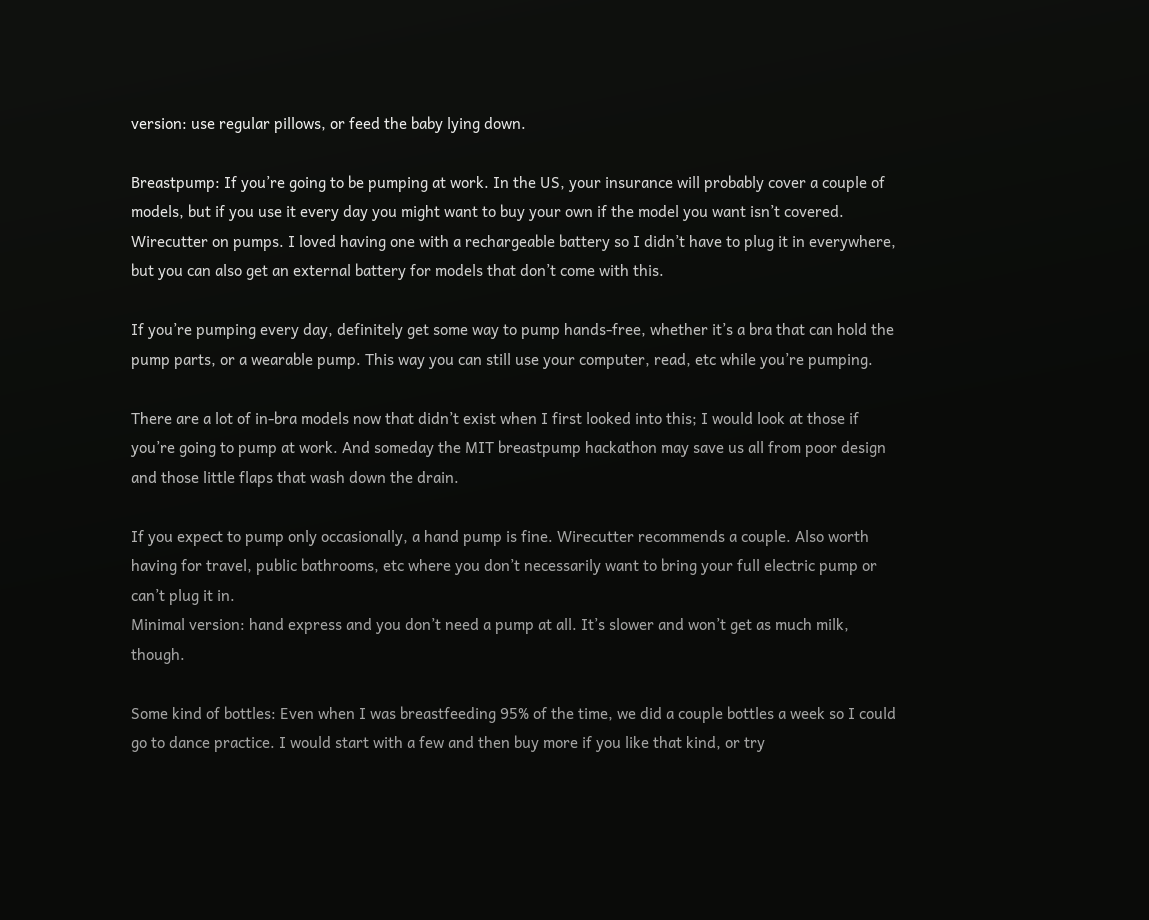version: use regular pillows, or feed the baby lying down.

Breastpump: If you’re going to be pumping at work. In the US, your insurance will probably cover a couple of models, but if you use it every day you might want to buy your own if the model you want isn’t covered. Wirecutter on pumps. I loved having one with a rechargeable battery so I didn’t have to plug it in everywhere, but you can also get an external battery for models that don’t come with this.

If you’re pumping every day, definitely get some way to pump hands-free, whether it’s a bra that can hold the pump parts, or a wearable pump. This way you can still use your computer, read, etc while you’re pumping.

There are a lot of in-bra models now that didn’t exist when I first looked into this; I would look at those if you’re going to pump at work. And someday the MIT breastpump hackathon may save us all from poor design and those little flaps that wash down the drain.

If you expect to pump only occasionally, a hand pump is fine. Wirecutter recommends a couple. Also worth having for travel, public bathrooms, etc where you don’t necessarily want to bring your full electric pump or can’t plug it in.
Minimal version: hand express and you don’t need a pump at all. It’s slower and won’t get as much milk, though.

Some kind of bottles: Even when I was breastfeeding 95% of the time, we did a couple bottles a week so I could go to dance practice. I would start with a few and then buy more if you like that kind, or try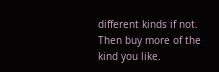different kinds if not. Then buy more of the kind you like.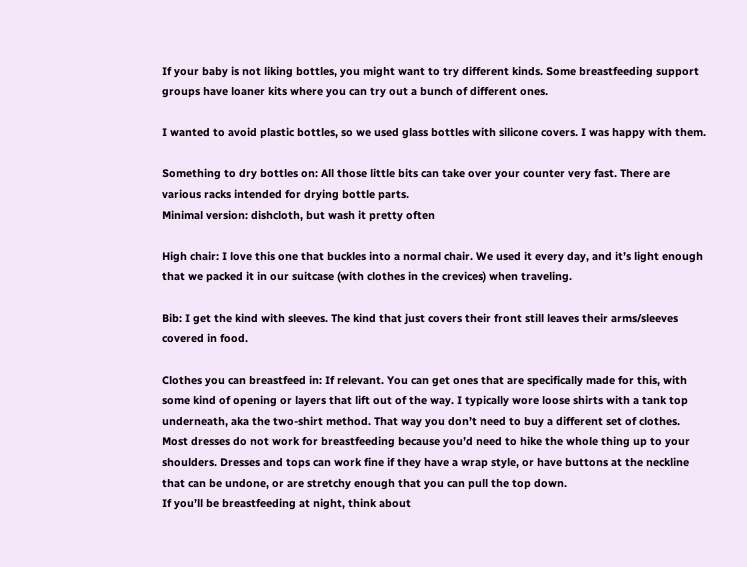If your baby is not liking bottles, you might want to try different kinds. Some breastfeeding support groups have loaner kits where you can try out a bunch of different ones.

I wanted to avoid plastic bottles, so we used glass bottles with silicone covers. I was happy with them.

Something to dry bottles on: All those little bits can take over your counter very fast. There are various racks intended for drying bottle parts.
Minimal version: dishcloth, but wash it pretty often

High chair: I love this one that buckles into a normal chair. We used it every day, and it’s light enough that we packed it in our suitcase (with clothes in the crevices) when traveling.

Bib: I get the kind with sleeves. The kind that just covers their front still leaves their arms/sleeves covered in food.

Clothes you can breastfeed in: If relevant. You can get ones that are specifically made for this, with some kind of opening or layers that lift out of the way. I typically wore loose shirts with a tank top underneath, aka the two-shirt method. That way you don’t need to buy a different set of clothes.
Most dresses do not work for breastfeeding because you’d need to hike the whole thing up to your shoulders. Dresses and tops can work fine if they have a wrap style, or have buttons at the neckline that can be undone, or are stretchy enough that you can pull the top down.
If you’ll be breastfeeding at night, think about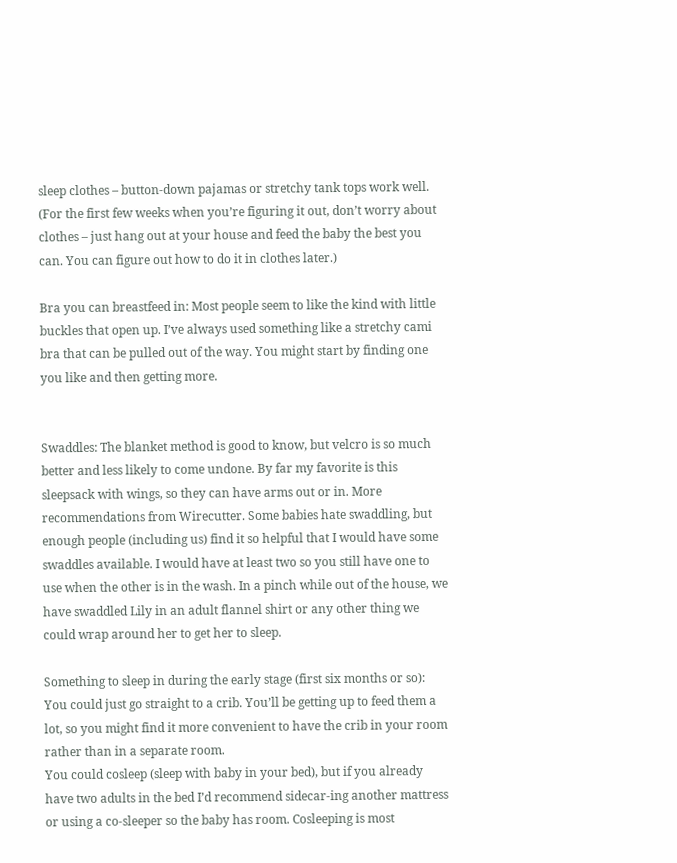sleep clothes – button-down pajamas or stretchy tank tops work well.
(For the first few weeks when you’re figuring it out, don’t worry about clothes – just hang out at your house and feed the baby the best you can. You can figure out how to do it in clothes later.)

Bra you can breastfeed in: Most people seem to like the kind with little buckles that open up. I’ve always used something like a stretchy cami bra that can be pulled out of the way. You might start by finding one you like and then getting more.


Swaddles: The blanket method is good to know, but velcro is so much better and less likely to come undone. By far my favorite is this sleepsack with wings, so they can have arms out or in. More recommendations from Wirecutter. Some babies hate swaddling, but enough people (including us) find it so helpful that I would have some swaddles available. I would have at least two so you still have one to use when the other is in the wash. In a pinch while out of the house, we have swaddled Lily in an adult flannel shirt or any other thing we could wrap around her to get her to sleep.

Something to sleep in during the early stage (first six months or so):
You could just go straight to a crib. You’ll be getting up to feed them a lot, so you might find it more convenient to have the crib in your room rather than in a separate room.
You could cosleep (sleep with baby in your bed), but if you already have two adults in the bed I’d recommend sidecar-ing another mattress or using a co-sleeper so the baby has room. Cosleeping is most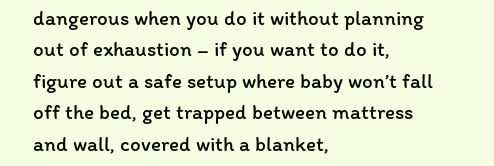dangerous when you do it without planning out of exhaustion – if you want to do it, figure out a safe setup where baby won’t fall off the bed, get trapped between mattress and wall, covered with a blanket,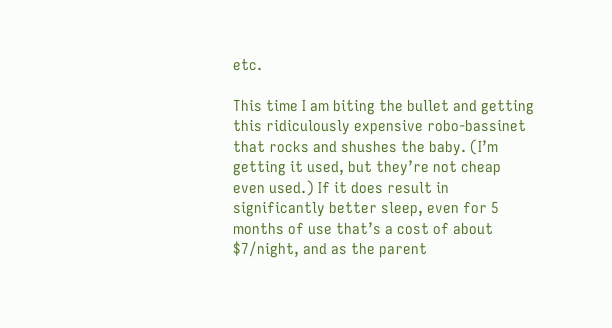etc.

This time I am biting the bullet and getting this ridiculously expensive robo-bassinet that rocks and shushes the baby. (I’m getting it used, but they’re not cheap even used.) If it does result in significantly better sleep, even for 5 months of use that’s a cost of about $7/night, and as the parent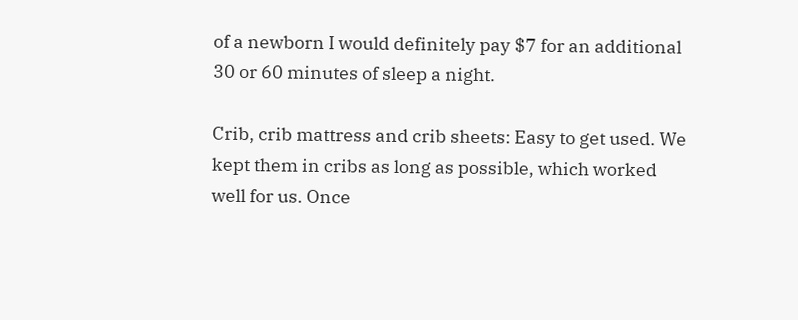of a newborn I would definitely pay $7 for an additional 30 or 60 minutes of sleep a night.

Crib, crib mattress and crib sheets: Easy to get used. We kept them in cribs as long as possible, which worked well for us. Once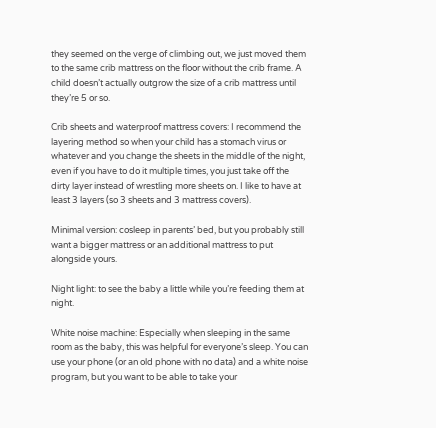they seemed on the verge of climbing out, we just moved them to the same crib mattress on the floor without the crib frame. A child doesn’t actually outgrow the size of a crib mattress until they’re 5 or so.

Crib sheets and waterproof mattress covers: I recommend the layering method so when your child has a stomach virus or whatever and you change the sheets in the middle of the night, even if you have to do it multiple times, you just take off the dirty layer instead of wrestling more sheets on. I like to have at least 3 layers (so 3 sheets and 3 mattress covers).

Minimal version: cosleep in parents’ bed, but you probably still want a bigger mattress or an additional mattress to put alongside yours.

Night light: to see the baby a little while you’re feeding them at night.

White noise machine: Especially when sleeping in the same room as the baby, this was helpful for everyone’s sleep. You can use your phone (or an old phone with no data) and a white noise program, but you want to be able to take your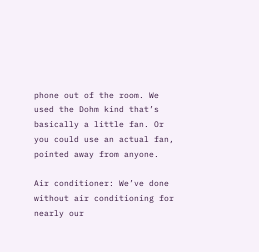phone out of the room. We used the Dohm kind that’s basically a little fan. Or you could use an actual fan, pointed away from anyone.

Air conditioner: We’ve done without air conditioning for nearly our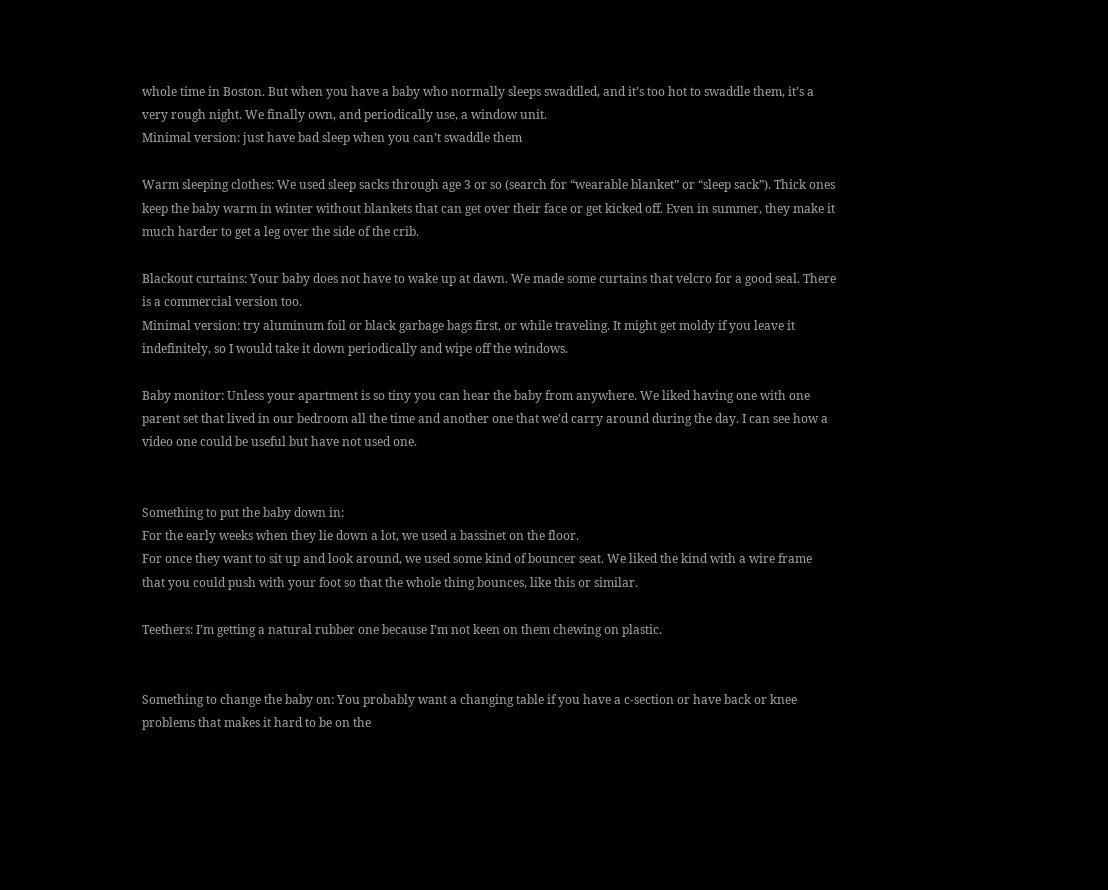whole time in Boston. But when you have a baby who normally sleeps swaddled, and it’s too hot to swaddle them, it’s a very rough night. We finally own, and periodically use, a window unit.
Minimal version: just have bad sleep when you can’t swaddle them

Warm sleeping clothes: We used sleep sacks through age 3 or so (search for “wearable blanket” or “sleep sack”). Thick ones keep the baby warm in winter without blankets that can get over their face or get kicked off. Even in summer, they make it much harder to get a leg over the side of the crib.

Blackout curtains: Your baby does not have to wake up at dawn. We made some curtains that velcro for a good seal. There is a commercial version too.
Minimal version: try aluminum foil or black garbage bags first, or while traveling. It might get moldy if you leave it indefinitely, so I would take it down periodically and wipe off the windows.

Baby monitor: Unless your apartment is so tiny you can hear the baby from anywhere. We liked having one with one parent set that lived in our bedroom all the time and another one that we’d carry around during the day. I can see how a video one could be useful but have not used one.


Something to put the baby down in:
For the early weeks when they lie down a lot, we used a bassinet on the floor.
For once they want to sit up and look around, we used some kind of bouncer seat. We liked the kind with a wire frame that you could push with your foot so that the whole thing bounces, like this or similar.

Teethers: I’m getting a natural rubber one because I’m not keen on them chewing on plastic.


Something to change the baby on: You probably want a changing table if you have a c-section or have back or knee problems that makes it hard to be on the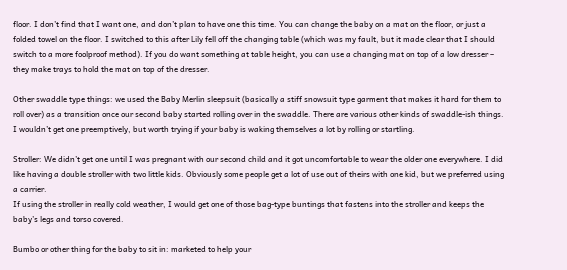floor. I don’t find that I want one, and don’t plan to have one this time. You can change the baby on a mat on the floor, or just a folded towel on the floor. I switched to this after Lily fell off the changing table (which was my fault, but it made clear that I should switch to a more foolproof method). If you do want something at table height, you can use a changing mat on top of a low dresser – they make trays to hold the mat on top of the dresser.

Other swaddle type things: we used the Baby Merlin sleepsuit (basically a stiff snowsuit type garment that makes it hard for them to roll over) as a transition once our second baby started rolling over in the swaddle. There are various other kinds of swaddle-ish things. I wouldn’t get one preemptively, but worth trying if your baby is waking themselves a lot by rolling or startling.

Stroller: We didn’t get one until I was pregnant with our second child and it got uncomfortable to wear the older one everywhere. I did like having a double stroller with two little kids. Obviously some people get a lot of use out of theirs with one kid, but we preferred using a carrier.
If using the stroller in really cold weather, I would get one of those bag-type buntings that fastens into the stroller and keeps the baby’s legs and torso covered.

Bumbo or other thing for the baby to sit in: marketed to help your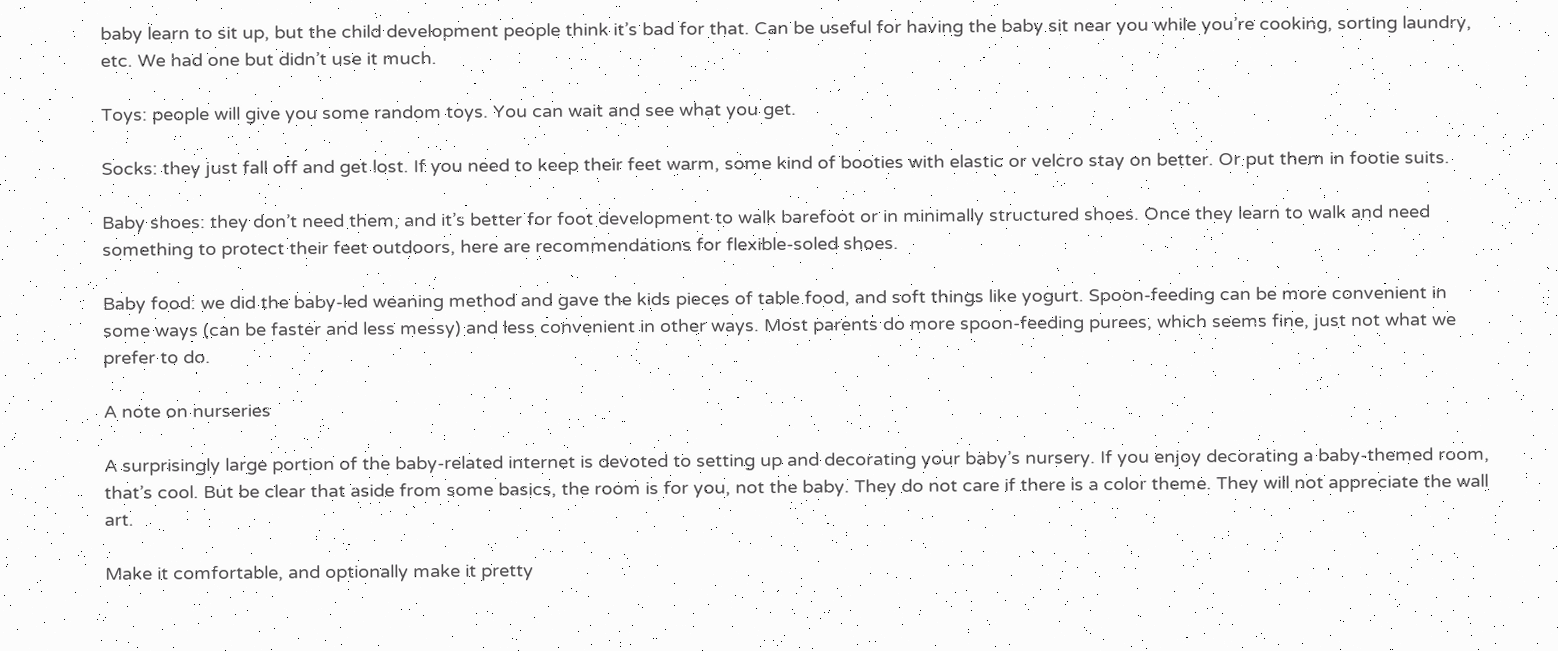baby learn to sit up, but the child development people think it’s bad for that. Can be useful for having the baby sit near you while you’re cooking, sorting laundry, etc. We had one but didn’t use it much.

Toys: people will give you some random toys. You can wait and see what you get.

Socks: they just fall off and get lost. If you need to keep their feet warm, some kind of booties with elastic or velcro stay on better. Or put them in footie suits.

Baby shoes: they don’t need them, and it’s better for foot development to walk barefoot or in minimally structured shoes. Once they learn to walk and need something to protect their feet outdoors, here are recommendations for flexible-soled shoes.

Baby food: we did the baby-led weaning method and gave the kids pieces of table food, and soft things like yogurt. Spoon-feeding can be more convenient in some ways (can be faster and less messy) and less convenient in other ways. Most parents do more spoon-feeding purees, which seems fine, just not what we prefer to do.

A note on nurseries

A surprisingly large portion of the baby-related internet is devoted to setting up and decorating your baby’s nursery. If you enjoy decorating a baby-themed room, that’s cool. But be clear that aside from some basics, the room is for you, not the baby. They do not care if there is a color theme. They will not appreciate the wall art.

Make it comfortable, and optionally make it pretty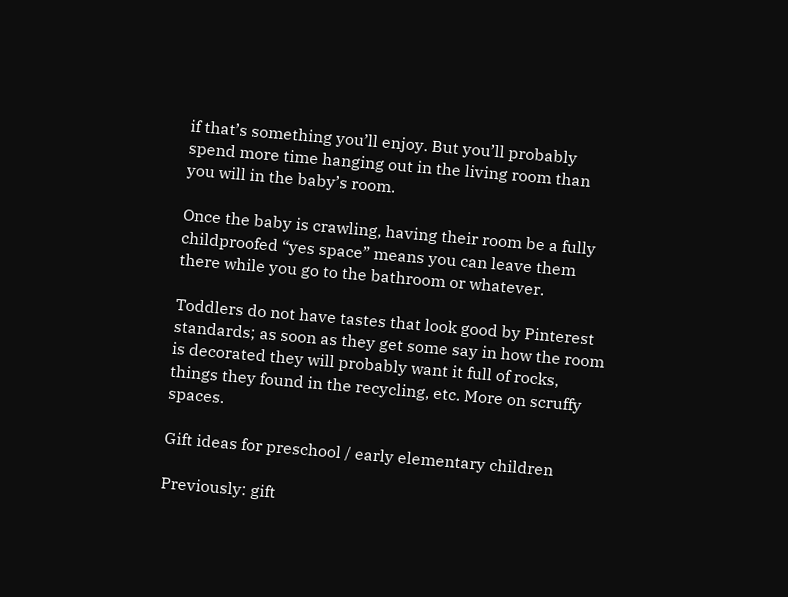if that’s something you’ll enjoy. But you’ll probably spend more time hanging out in the living room than you will in the baby’s room.

Once the baby is crawling, having their room be a fully childproofed “yes space” means you can leave them there while you go to the bathroom or whatever.

Toddlers do not have tastes that look good by Pinterest standards; as soon as they get some say in how the room is decorated they will probably want it full of rocks, things they found in the recycling, etc. More on scruffy spaces.

Gift ideas for preschool / early elementary children

Previously: gift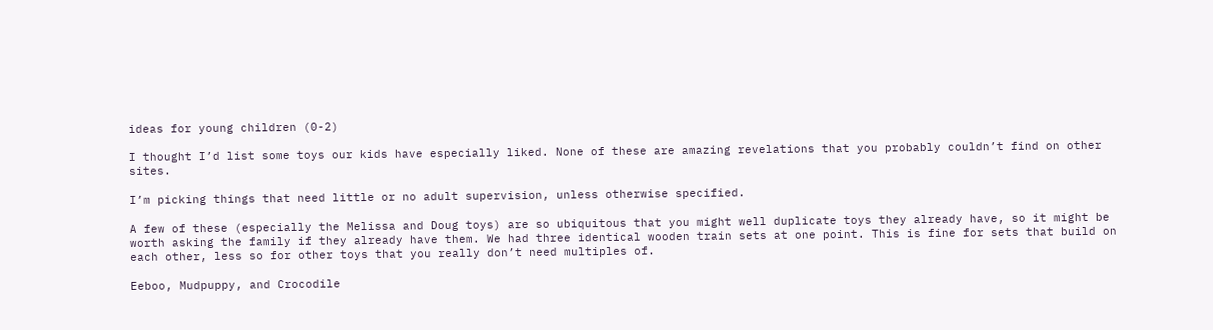ideas for young children (0-2)

I thought I’d list some toys our kids have especially liked. None of these are amazing revelations that you probably couldn’t find on other sites.

I’m picking things that need little or no adult supervision, unless otherwise specified.

A few of these (especially the Melissa and Doug toys) are so ubiquitous that you might well duplicate toys they already have, so it might be worth asking the family if they already have them. We had three identical wooden train sets at one point. This is fine for sets that build on each other, less so for other toys that you really don’t need multiples of.

Eeboo, Mudpuppy, and Crocodile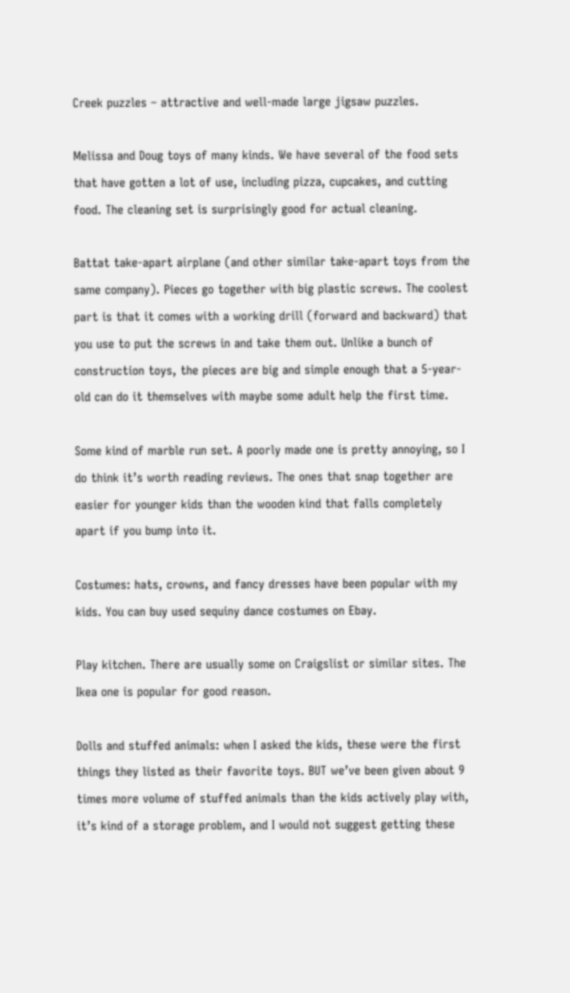Creek puzzles – attractive and well-made large jigsaw puzzles.

Melissa and Doug toys of many kinds. We have several of the food sets that have gotten a lot of use, including pizza, cupcakes, and cutting food. The cleaning set is surprisingly good for actual cleaning.

Battat take-apart airplane (and other similar take-apart toys from the same company). Pieces go together with big plastic screws. The coolest part is that it comes with a working drill (forward and backward) that you use to put the screws in and take them out. Unlike a bunch of construction toys, the pieces are big and simple enough that a 5-year-old can do it themselves with maybe some adult help the first time.

Some kind of marble run set. A poorly made one is pretty annoying, so I do think it’s worth reading reviews. The ones that snap together are easier for younger kids than the wooden kind that falls completely apart if you bump into it.

Costumes: hats, crowns, and fancy dresses have been popular with my kids. You can buy used sequiny dance costumes on Ebay.

Play kitchen. There are usually some on Craigslist or similar sites. The Ikea one is popular for good reason.

Dolls and stuffed animals: when I asked the kids, these were the first things they listed as their favorite toys. BUT we’ve been given about 9 times more volume of stuffed animals than the kids actively play with, it’s kind of a storage problem, and I would not suggest getting these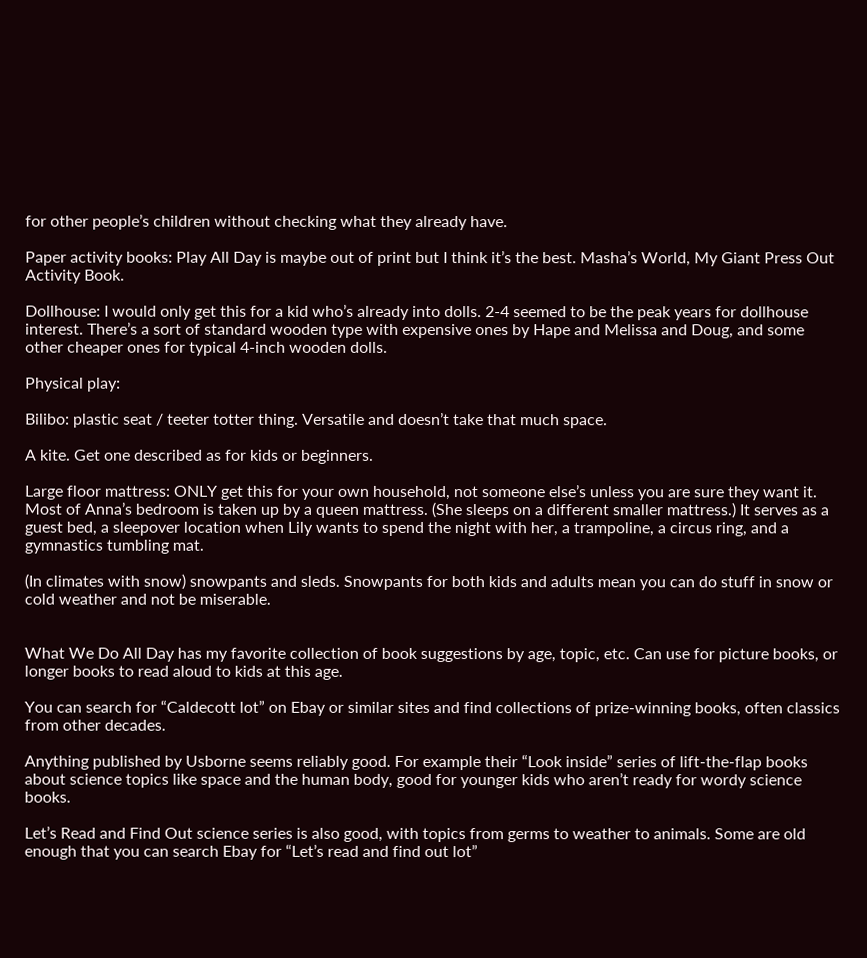for other people’s children without checking what they already have.

Paper activity books: Play All Day is maybe out of print but I think it’s the best. Masha’s World, My Giant Press Out Activity Book.

Dollhouse: I would only get this for a kid who’s already into dolls. 2-4 seemed to be the peak years for dollhouse interest. There’s a sort of standard wooden type with expensive ones by Hape and Melissa and Doug, and some other cheaper ones for typical 4-inch wooden dolls.

Physical play:

Bilibo: plastic seat / teeter totter thing. Versatile and doesn’t take that much space.

A kite. Get one described as for kids or beginners.

Large floor mattress: ONLY get this for your own household, not someone else’s unless you are sure they want it. Most of Anna’s bedroom is taken up by a queen mattress. (She sleeps on a different smaller mattress.) It serves as a guest bed, a sleepover location when Lily wants to spend the night with her, a trampoline, a circus ring, and a gymnastics tumbling mat.

(In climates with snow) snowpants and sleds. Snowpants for both kids and adults mean you can do stuff in snow or cold weather and not be miserable.


What We Do All Day has my favorite collection of book suggestions by age, topic, etc. Can use for picture books, or longer books to read aloud to kids at this age.

You can search for “Caldecott lot” on Ebay or similar sites and find collections of prize-winning books, often classics from other decades.

Anything published by Usborne seems reliably good. For example their “Look inside” series of lift-the-flap books about science topics like space and the human body, good for younger kids who aren’t ready for wordy science books.

Let’s Read and Find Out science series is also good, with topics from germs to weather to animals. Some are old enough that you can search Ebay for “Let’s read and find out lot”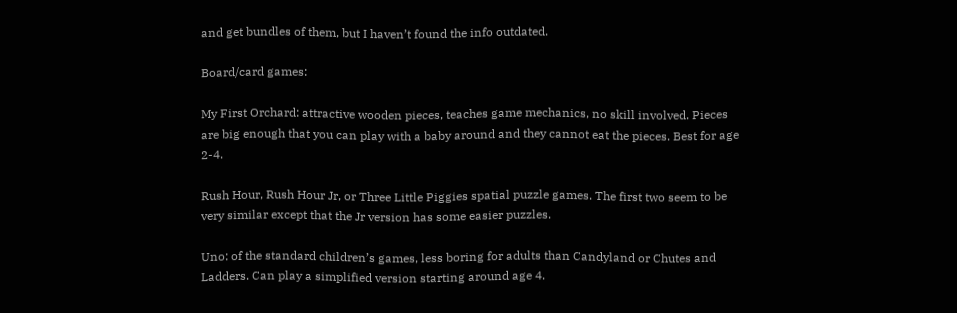and get bundles of them, but I haven’t found the info outdated.

Board/card games:

My First Orchard: attractive wooden pieces, teaches game mechanics, no skill involved. Pieces are big enough that you can play with a baby around and they cannot eat the pieces. Best for age 2-4.

Rush Hour, Rush Hour Jr, or Three Little Piggies spatial puzzle games. The first two seem to be very similar except that the Jr version has some easier puzzles.

Uno: of the standard children’s games, less boring for adults than Candyland or Chutes and Ladders. Can play a simplified version starting around age 4.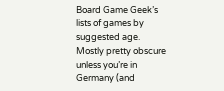Board Game Geek’s lists of games by suggested age. Mostly pretty obscure unless you’re in Germany (and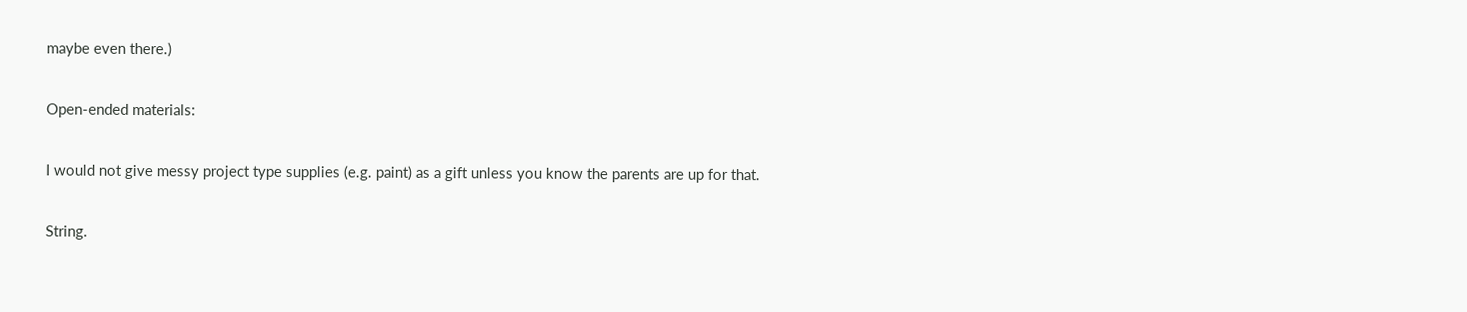maybe even there.)

Open-ended materials:

I would not give messy project type supplies (e.g. paint) as a gift unless you know the parents are up for that.

String.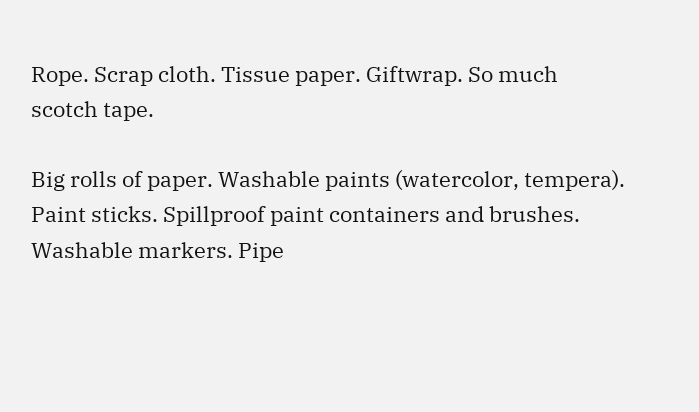Rope. Scrap cloth. Tissue paper. Giftwrap. So much scotch tape.

Big rolls of paper. Washable paints (watercolor, tempera). Paint sticks. Spillproof paint containers and brushes. Washable markers. Pipe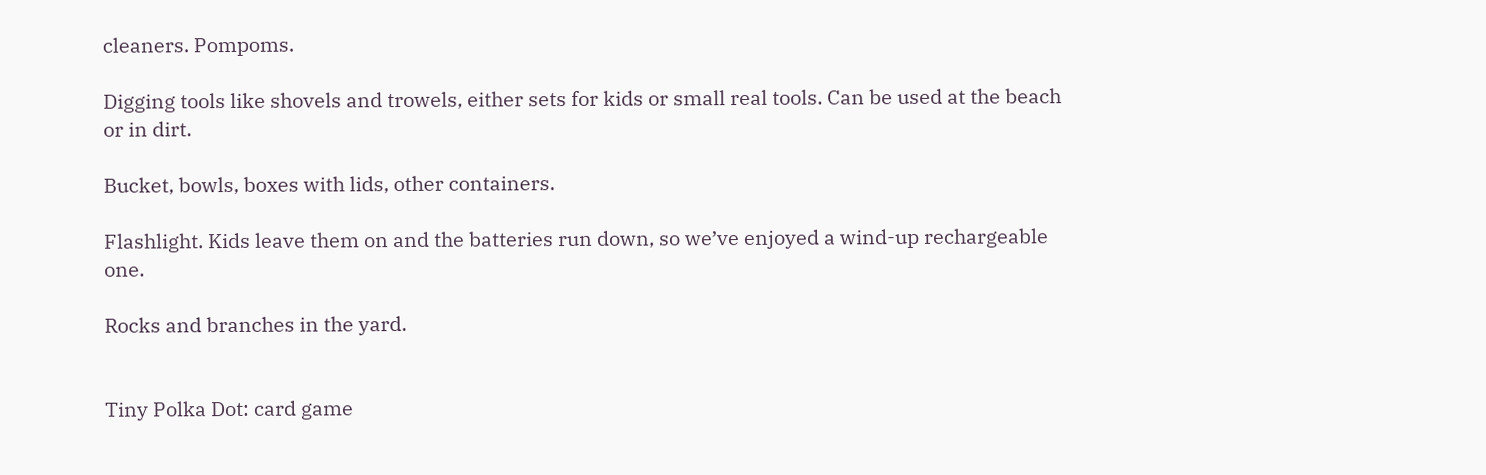cleaners. Pompoms.

Digging tools like shovels and trowels, either sets for kids or small real tools. Can be used at the beach or in dirt.

Bucket, bowls, boxes with lids, other containers.

Flashlight. Kids leave them on and the batteries run down, so we’ve enjoyed a wind-up rechargeable one.

Rocks and branches in the yard.


Tiny Polka Dot: card game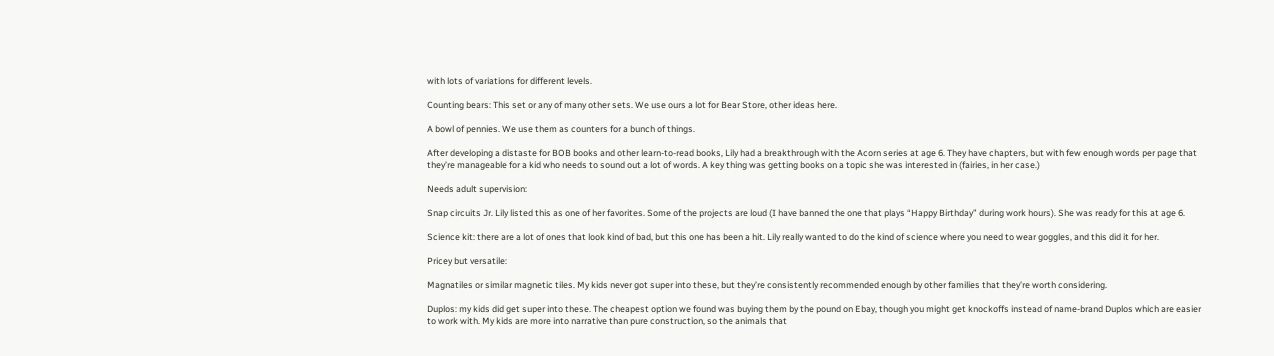with lots of variations for different levels.

Counting bears: This set or any of many other sets. We use ours a lot for Bear Store, other ideas here.

A bowl of pennies. We use them as counters for a bunch of things.

After developing a distaste for BOB books and other learn-to-read books, Lily had a breakthrough with the Acorn series at age 6. They have chapters, but with few enough words per page that they’re manageable for a kid who needs to sound out a lot of words. A key thing was getting books on a topic she was interested in (fairies, in her case.)

Needs adult supervision:

Snap circuits Jr. Lily listed this as one of her favorites. Some of the projects are loud (I have banned the one that plays “Happy Birthday” during work hours). She was ready for this at age 6.

Science kit: there are a lot of ones that look kind of bad, but this one has been a hit. Lily really wanted to do the kind of science where you need to wear goggles, and this did it for her.

Pricey but versatile:

Magnatiles or similar magnetic tiles. My kids never got super into these, but they’re consistently recommended enough by other families that they’re worth considering.

Duplos: my kids did get super into these. The cheapest option we found was buying them by the pound on Ebay, though you might get knockoffs instead of name-brand Duplos which are easier to work with. My kids are more into narrative than pure construction, so the animals that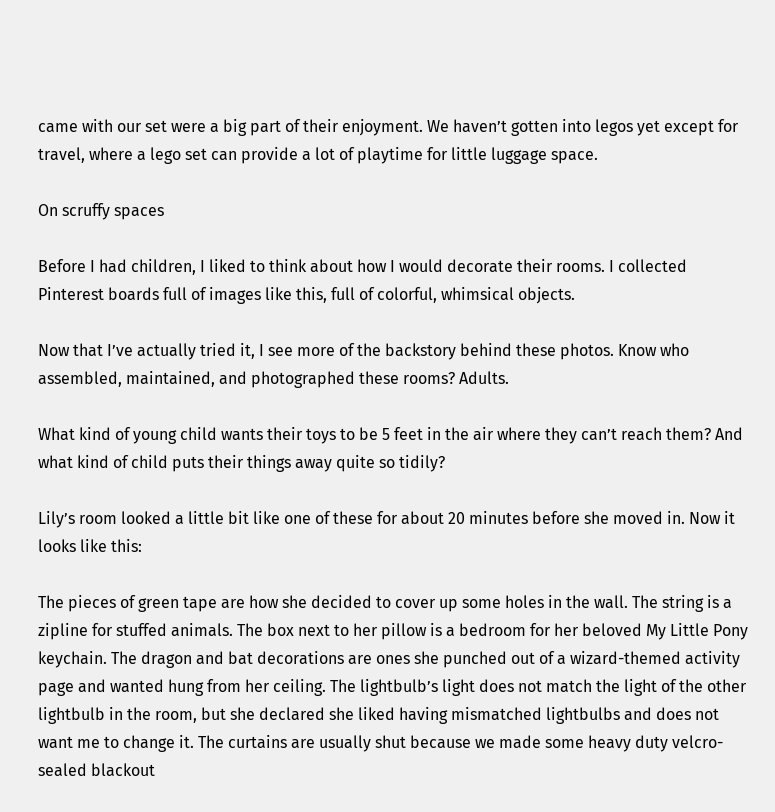came with our set were a big part of their enjoyment. We haven’t gotten into legos yet except for travel, where a lego set can provide a lot of playtime for little luggage space.

On scruffy spaces

Before I had children, I liked to think about how I would decorate their rooms. I collected Pinterest boards full of images like this, full of colorful, whimsical objects.

Now that I’ve actually tried it, I see more of the backstory behind these photos. Know who assembled, maintained, and photographed these rooms? Adults.

What kind of young child wants their toys to be 5 feet in the air where they can’t reach them? And what kind of child puts their things away quite so tidily?

Lily’s room looked a little bit like one of these for about 20 minutes before she moved in. Now it looks like this:

The pieces of green tape are how she decided to cover up some holes in the wall. The string is a zipline for stuffed animals. The box next to her pillow is a bedroom for her beloved My Little Pony keychain. The dragon and bat decorations are ones she punched out of a wizard-themed activity page and wanted hung from her ceiling. The lightbulb’s light does not match the light of the other lightbulb in the room, but she declared she liked having mismatched lightbulbs and does not want me to change it. The curtains are usually shut because we made some heavy duty velcro-sealed blackout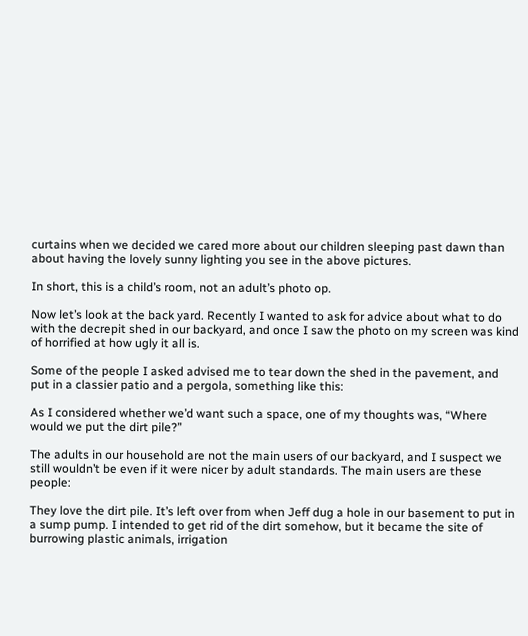curtains when we decided we cared more about our children sleeping past dawn than about having the lovely sunny lighting you see in the above pictures.

In short, this is a child’s room, not an adult’s photo op.

Now let’s look at the back yard. Recently I wanted to ask for advice about what to do with the decrepit shed in our backyard, and once I saw the photo on my screen was kind of horrified at how ugly it all is.

Some of the people I asked advised me to tear down the shed in the pavement, and put in a classier patio and a pergola, something like this:

As I considered whether we’d want such a space, one of my thoughts was, “Where would we put the dirt pile?”

The adults in our household are not the main users of our backyard, and I suspect we still wouldn’t be even if it were nicer by adult standards. The main users are these people:

They love the dirt pile. It’s left over from when Jeff dug a hole in our basement to put in a sump pump. I intended to get rid of the dirt somehow, but it became the site of burrowing plastic animals, irrigation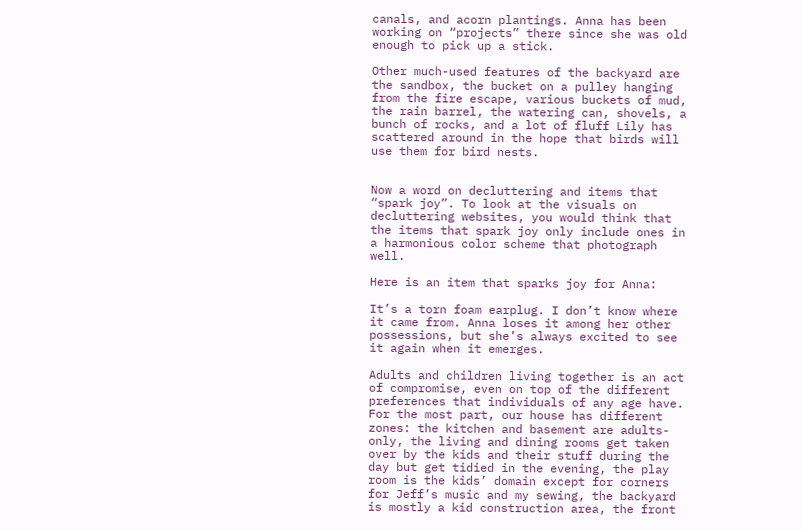canals, and acorn plantings. Anna has been working on “projects” there since she was old enough to pick up a stick.

Other much-used features of the backyard are the sandbox, the bucket on a pulley hanging from the fire escape, various buckets of mud, the rain barrel, the watering can, shovels, a bunch of rocks, and a lot of fluff Lily has scattered around in the hope that birds will use them for bird nests.


Now a word on decluttering and items that “spark joy”. To look at the visuals on decluttering websites, you would think that the items that spark joy only include ones in a harmonious color scheme that photograph well.

Here is an item that sparks joy for Anna:

It’s a torn foam earplug. I don’t know where it came from. Anna loses it among her other possessions, but she’s always excited to see it again when it emerges.

Adults and children living together is an act of compromise, even on top of the different preferences that individuals of any age have. For the most part, our house has different zones: the kitchen and basement are adults-only, the living and dining rooms get taken over by the kids and their stuff during the day but get tidied in the evening, the play room is the kids’ domain except for corners for Jeff’s music and my sewing, the backyard is mostly a kid construction area, the front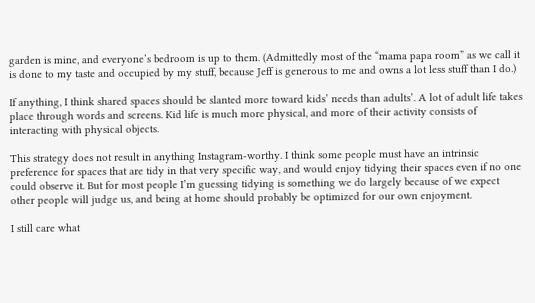garden is mine, and everyone’s bedroom is up to them. (Admittedly most of the “mama papa room” as we call it is done to my taste and occupied by my stuff, because Jeff is generous to me and owns a lot less stuff than I do.)

If anything, I think shared spaces should be slanted more toward kids’ needs than adults’. A lot of adult life takes place through words and screens. Kid life is much more physical, and more of their activity consists of interacting with physical objects.

This strategy does not result in anything Instagram-worthy. I think some people must have an intrinsic preference for spaces that are tidy in that very specific way, and would enjoy tidying their spaces even if no one could observe it. But for most people I’m guessing tidying is something we do largely because of we expect other people will judge us, and being at home should probably be optimized for our own enjoyment.

I still care what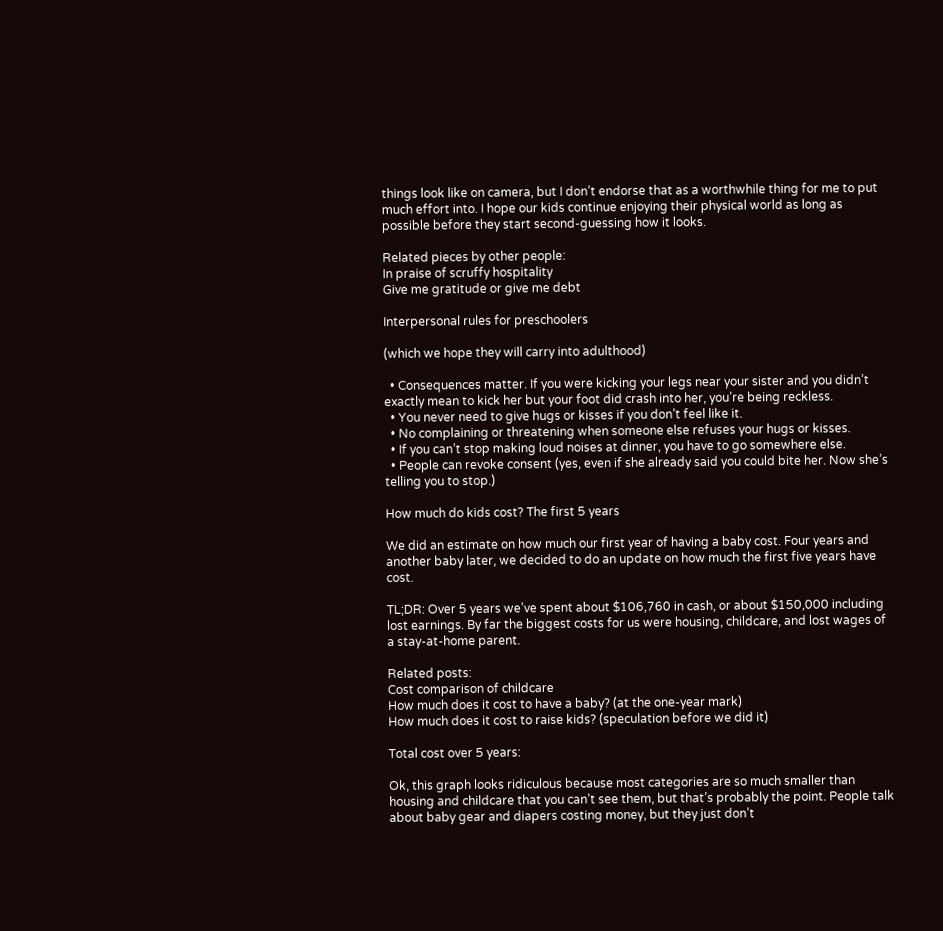things look like on camera, but I don’t endorse that as a worthwhile thing for me to put much effort into. I hope our kids continue enjoying their physical world as long as possible before they start second-guessing how it looks.

Related pieces by other people:
In praise of scruffy hospitality
Give me gratitude or give me debt

Interpersonal rules for preschoolers

(which we hope they will carry into adulthood)

  • Consequences matter. If you were kicking your legs near your sister and you didn’t exactly mean to kick her but your foot did crash into her, you’re being reckless.
  • You never need to give hugs or kisses if you don’t feel like it.
  • No complaining or threatening when someone else refuses your hugs or kisses.
  • If you can’t stop making loud noises at dinner, you have to go somewhere else.
  • People can revoke consent (yes, even if she already said you could bite her. Now she’s telling you to stop.)

How much do kids cost? The first 5 years

We did an estimate on how much our first year of having a baby cost. Four years and another baby later, we decided to do an update on how much the first five years have cost.

TL;DR: Over 5 years we’ve spent about $106,760 in cash, or about $150,000 including lost earnings. By far the biggest costs for us were housing, childcare, and lost wages of a stay-at-home parent.

Related posts:
Cost comparison of childcare
How much does it cost to have a baby? (at the one-year mark)
How much does it cost to raise kids? (speculation before we did it)

Total cost over 5 years:

Ok, this graph looks ridiculous because most categories are so much smaller than housing and childcare that you can’t see them, but that’s probably the point. People talk about baby gear and diapers costing money, but they just don’t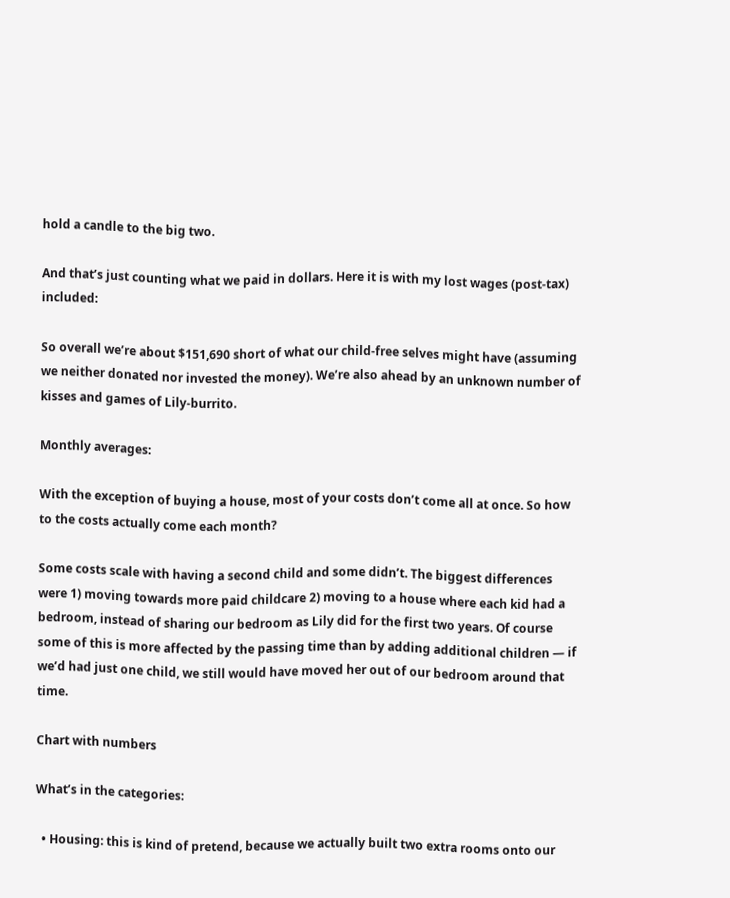hold a candle to the big two.

And that’s just counting what we paid in dollars. Here it is with my lost wages (post-tax) included:

So overall we’re about $151,690 short of what our child-free selves might have (assuming we neither donated nor invested the money). We’re also ahead by an unknown number of kisses and games of Lily-burrito.

Monthly averages:

With the exception of buying a house, most of your costs don’t come all at once. So how to the costs actually come each month?

Some costs scale with having a second child and some didn’t. The biggest differences were 1) moving towards more paid childcare 2) moving to a house where each kid had a bedroom, instead of sharing our bedroom as Lily did for the first two years. Of course some of this is more affected by the passing time than by adding additional children — if we’d had just one child, we still would have moved her out of our bedroom around that time.

Chart with numbers

What’s in the categories:

  • Housing: this is kind of pretend, because we actually built two extra rooms onto our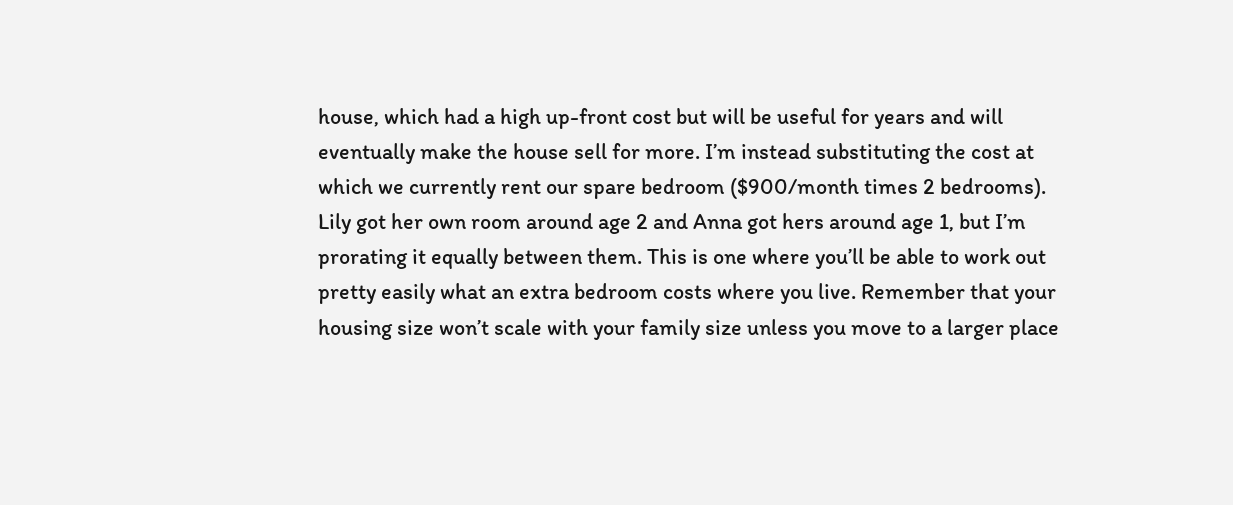house, which had a high up-front cost but will be useful for years and will eventually make the house sell for more. I’m instead substituting the cost at which we currently rent our spare bedroom ($900/month times 2 bedrooms). Lily got her own room around age 2 and Anna got hers around age 1, but I’m prorating it equally between them. This is one where you’ll be able to work out pretty easily what an extra bedroom costs where you live. Remember that your housing size won’t scale with your family size unless you move to a larger place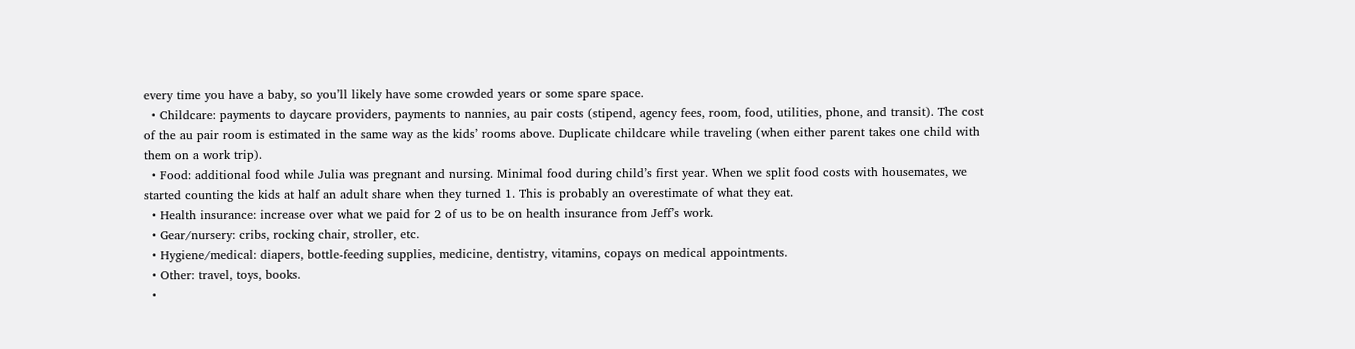every time you have a baby, so you’ll likely have some crowded years or some spare space.
  • Childcare: payments to daycare providers, payments to nannies, au pair costs (stipend, agency fees, room, food, utilities, phone, and transit). The cost of the au pair room is estimated in the same way as the kids’ rooms above. Duplicate childcare while traveling (when either parent takes one child with them on a work trip).
  • Food: additional food while Julia was pregnant and nursing. Minimal food during child’s first year. When we split food costs with housemates, we started counting the kids at half an adult share when they turned 1. This is probably an overestimate of what they eat.
  • Health insurance: increase over what we paid for 2 of us to be on health insurance from Jeff’s work.
  • Gear/nursery: cribs, rocking chair, stroller, etc.
  • Hygiene/medical: diapers, bottle-feeding supplies, medicine, dentistry, vitamins, copays on medical appointments.
  • Other: travel, toys, books.
  •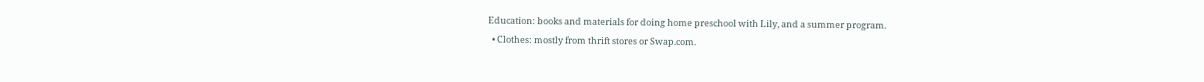Education: books and materials for doing home preschool with Lily, and a summer program.
  • Clothes: mostly from thrift stores or Swap.com.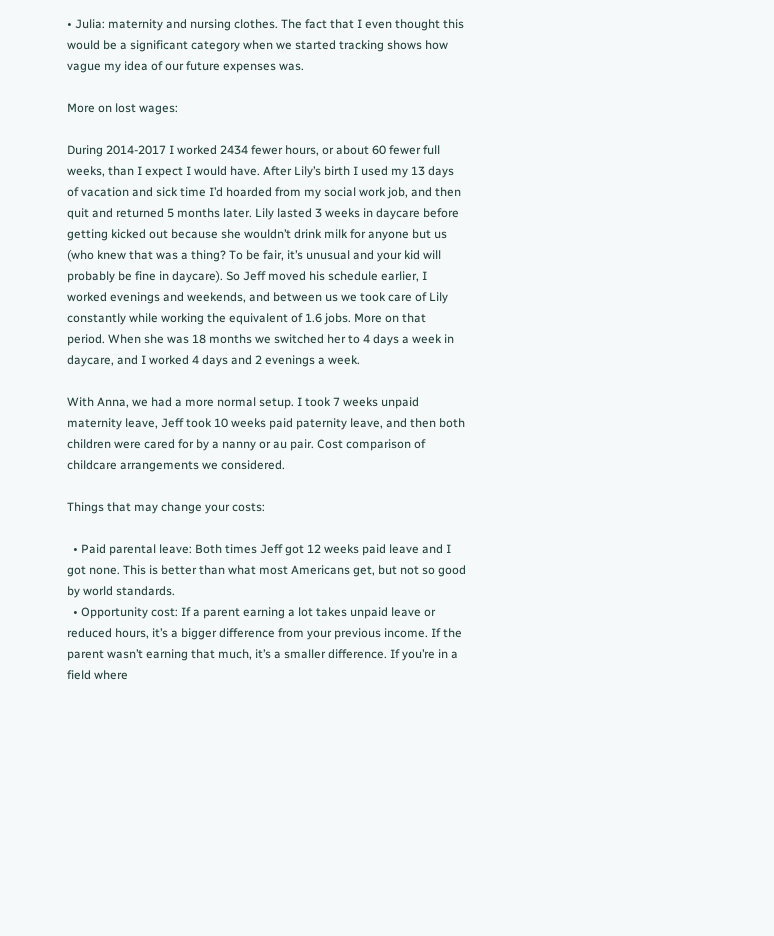• Julia: maternity and nursing clothes. The fact that I even thought this would be a significant category when we started tracking shows how vague my idea of our future expenses was.

More on lost wages:

During 2014-2017 I worked 2434 fewer hours, or about 60 fewer full weeks, than I expect I would have. After Lily’s birth I used my 13 days of vacation and sick time I’d hoarded from my social work job, and then quit and returned 5 months later. Lily lasted 3 weeks in daycare before getting kicked out because she wouldn’t drink milk for anyone but us (who knew that was a thing? To be fair, it’s unusual and your kid will probably be fine in daycare). So Jeff moved his schedule earlier, I worked evenings and weekends, and between us we took care of Lily constantly while working the equivalent of 1.6 jobs. More on that period. When she was 18 months we switched her to 4 days a week in daycare, and I worked 4 days and 2 evenings a week.

With Anna, we had a more normal setup. I took 7 weeks unpaid maternity leave, Jeff took 10 weeks paid paternity leave, and then both children were cared for by a nanny or au pair. Cost comparison of childcare arrangements we considered.

Things that may change your costs:

  • Paid parental leave: Both times Jeff got 12 weeks paid leave and I got none. This is better than what most Americans get, but not so good by world standards.
  • Opportunity cost: If a parent earning a lot takes unpaid leave or reduced hours, it’s a bigger difference from your previous income. If the parent wasn’t earning that much, it’s a smaller difference. If you’re in a field where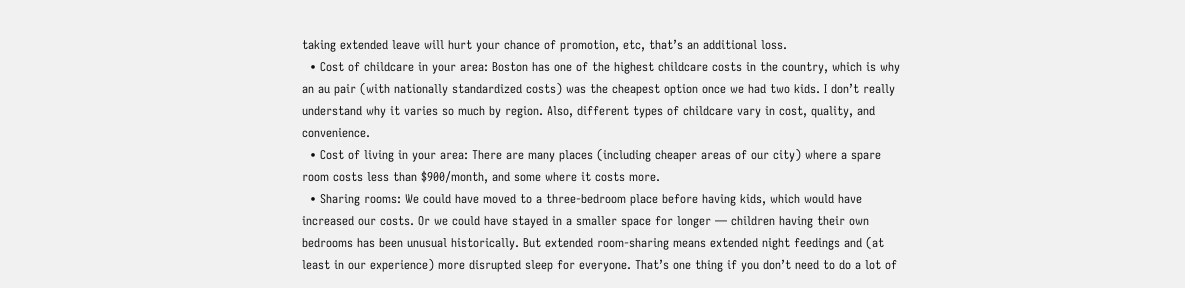taking extended leave will hurt your chance of promotion, etc, that’s an additional loss.
  • Cost of childcare in your area: Boston has one of the highest childcare costs in the country, which is why an au pair (with nationally standardized costs) was the cheapest option once we had two kids. I don’t really understand why it varies so much by region. Also, different types of childcare vary in cost, quality, and convenience.
  • Cost of living in your area: There are many places (including cheaper areas of our city) where a spare room costs less than $900/month, and some where it costs more.
  • Sharing rooms: We could have moved to a three-bedroom place before having kids, which would have increased our costs. Or we could have stayed in a smaller space for longer — children having their own bedrooms has been unusual historically. But extended room-sharing means extended night feedings and (at least in our experience) more disrupted sleep for everyone. That’s one thing if you don’t need to do a lot of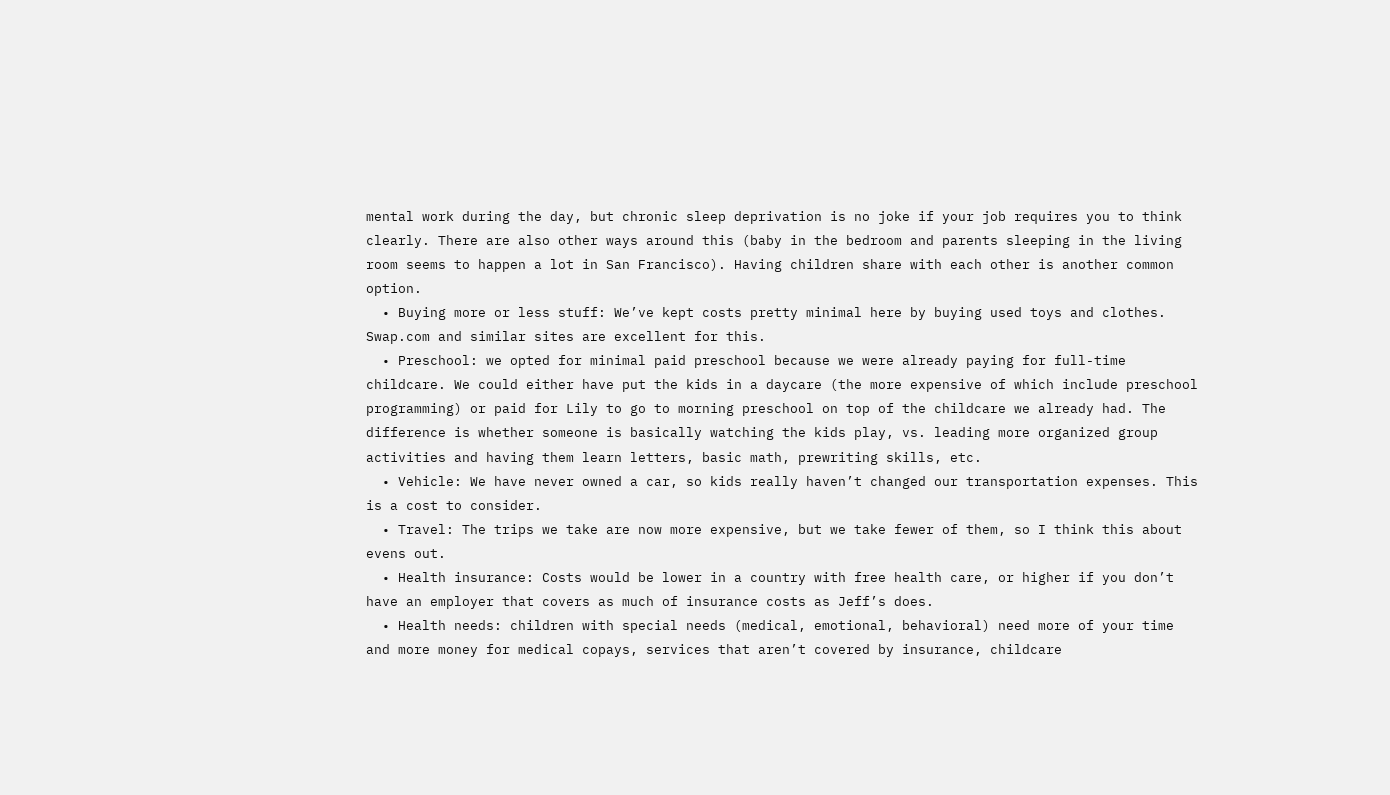mental work during the day, but chronic sleep deprivation is no joke if your job requires you to think clearly. There are also other ways around this (baby in the bedroom and parents sleeping in the living room seems to happen a lot in San Francisco). Having children share with each other is another common option.
  • Buying more or less stuff: We’ve kept costs pretty minimal here by buying used toys and clothes. Swap.com and similar sites are excellent for this.
  • Preschool: we opted for minimal paid preschool because we were already paying for full-time childcare. We could either have put the kids in a daycare (the more expensive of which include preschool programming) or paid for Lily to go to morning preschool on top of the childcare we already had. The difference is whether someone is basically watching the kids play, vs. leading more organized group activities and having them learn letters, basic math, prewriting skills, etc.
  • Vehicle: We have never owned a car, so kids really haven’t changed our transportation expenses. This is a cost to consider.
  • Travel: The trips we take are now more expensive, but we take fewer of them, so I think this about evens out.
  • Health insurance: Costs would be lower in a country with free health care, or higher if you don’t have an employer that covers as much of insurance costs as Jeff’s does.
  • Health needs: children with special needs (medical, emotional, behavioral) need more of your time and more money for medical copays, services that aren’t covered by insurance, childcare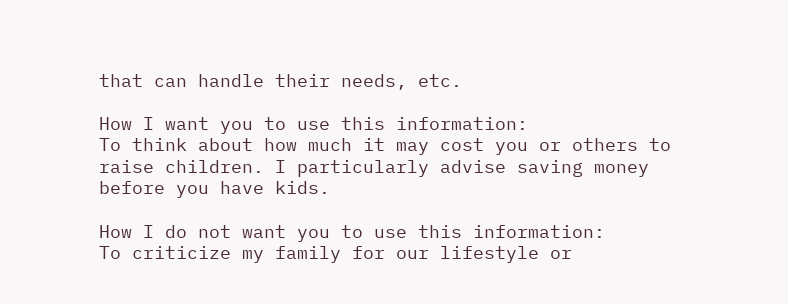that can handle their needs, etc.

How I want you to use this information:
To think about how much it may cost you or others to raise children. I particularly advise saving money before you have kids.

How I do not want you to use this information:
To criticize my family for our lifestyle or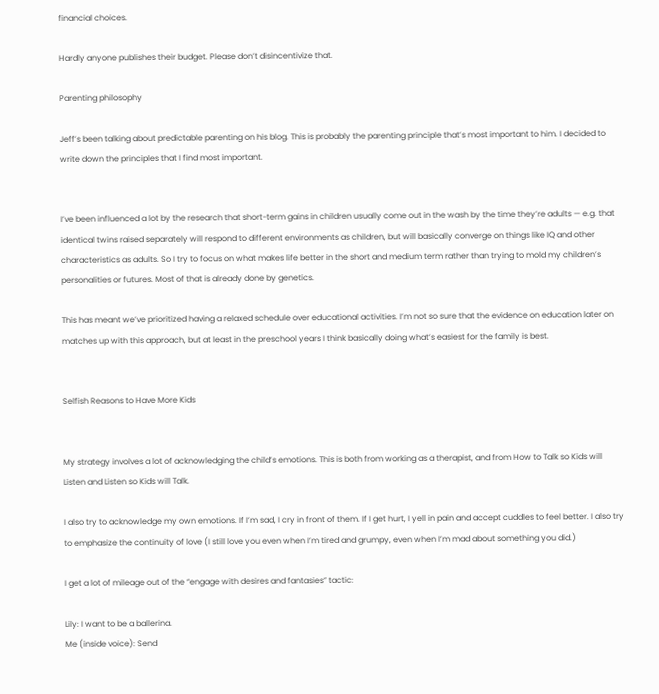financial choices.

Hardly anyone publishes their budget. Please don’t disincentivize that.

Parenting philosophy

Jeff’s been talking about predictable parenting on his blog. This is probably the parenting principle that’s most important to him. I decided to write down the principles that I find most important.


I’ve been influenced a lot by the research that short-term gains in children usually come out in the wash by the time they’re adults — e.g. that identical twins raised separately will respond to different environments as children, but will basically converge on things like IQ and other characteristics as adults. So I try to focus on what makes life better in the short and medium term rather than trying to mold my children’s personalities or futures. Most of that is already done by genetics.

This has meant we’ve prioritized having a relaxed schedule over educational activities. I’m not so sure that the evidence on education later on matches up with this approach, but at least in the preschool years I think basically doing what’s easiest for the family is best.


Selfish Reasons to Have More Kids


My strategy involves a lot of acknowledging the child’s emotions. This is both from working as a therapist, and from How to Talk so Kids will Listen and Listen so Kids will Talk.

I also try to acknowledge my own emotions. If I’m sad, I cry in front of them. If I get hurt, I yell in pain and accept cuddles to feel better. I also try to emphasize the continuity of love (I still love you even when I’m tired and grumpy, even when I’m mad about something you did.)

I get a lot of mileage out of the “engage with desires and fantasies” tactic:

Lily: I want to be a ballerina.
Me (inside voice): Send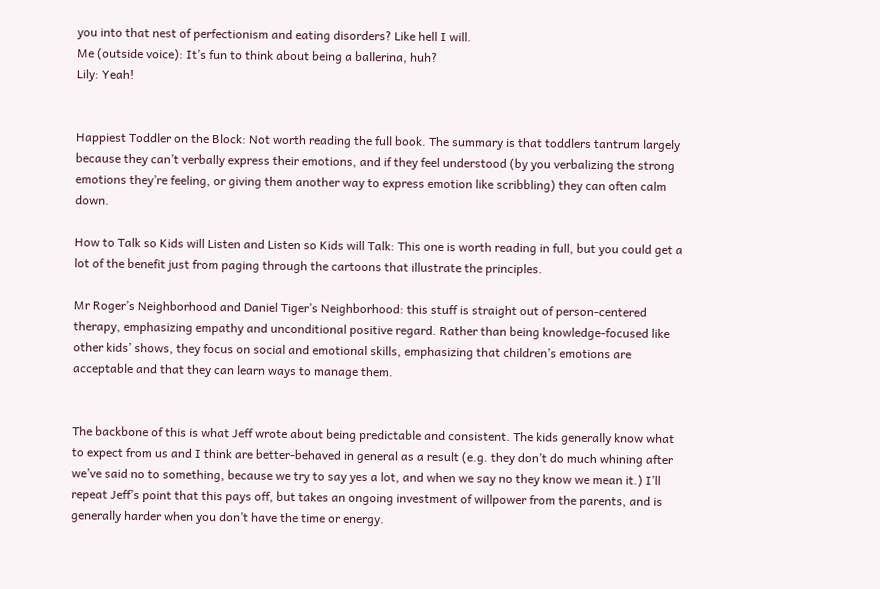you into that nest of perfectionism and eating disorders? Like hell I will.
Me (outside voice): It’s fun to think about being a ballerina, huh?
Lily: Yeah!


Happiest Toddler on the Block: Not worth reading the full book. The summary is that toddlers tantrum largely because they can’t verbally express their emotions, and if they feel understood (by you verbalizing the strong emotions they’re feeling, or giving them another way to express emotion like scribbling) they can often calm down.

How to Talk so Kids will Listen and Listen so Kids will Talk: This one is worth reading in full, but you could get a lot of the benefit just from paging through the cartoons that illustrate the principles.

Mr Roger’s Neighborhood and Daniel Tiger’s Neighborhood: this stuff is straight out of person-centered therapy, emphasizing empathy and unconditional positive regard. Rather than being knowledge-focused like other kids’ shows, they focus on social and emotional skills, emphasizing that children’s emotions are acceptable and that they can learn ways to manage them.


The backbone of this is what Jeff wrote about being predictable and consistent. The kids generally know what to expect from us and I think are better-behaved in general as a result (e.g. they don’t do much whining after we’ve said no to something, because we try to say yes a lot, and when we say no they know we mean it.) I’ll repeat Jeff’s point that this pays off, but takes an ongoing investment of willpower from the parents, and is generally harder when you don’t have the time or energy.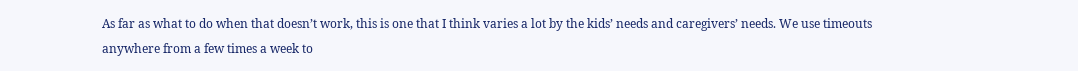As far as what to do when that doesn’t work, this is one that I think varies a lot by the kids’ needs and caregivers’ needs. We use timeouts anywhere from a few times a week to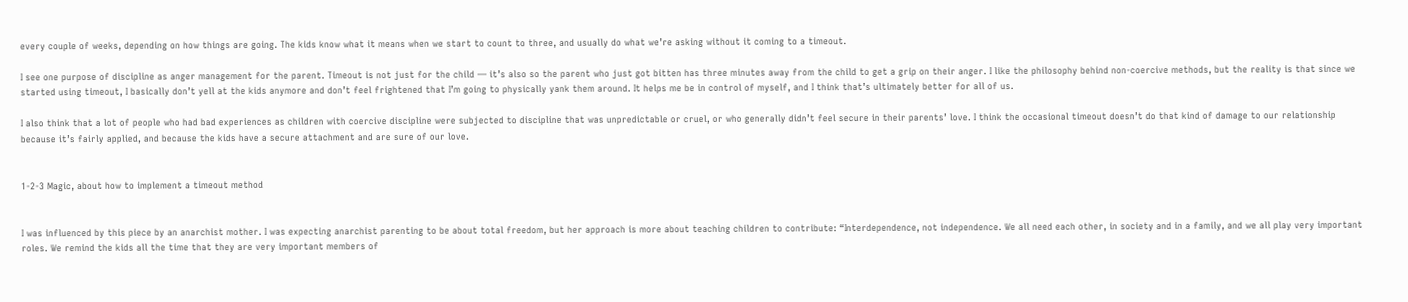every couple of weeks, depending on how things are going. The kids know what it means when we start to count to three, and usually do what we’re asking without it coming to a timeout.

I see one purpose of discipline as anger management for the parent. Timeout is not just for the child — it’s also so the parent who just got bitten has three minutes away from the child to get a grip on their anger. I like the philosophy behind non-coercive methods, but the reality is that since we started using timeout, I basically don’t yell at the kids anymore and don’t feel frightened that I’m going to physically yank them around. It helps me be in control of myself, and I think that’s ultimately better for all of us.

I also think that a lot of people who had bad experiences as children with coercive discipline were subjected to discipline that was unpredictable or cruel, or who generally didn’t feel secure in their parents’ love. I think the occasional timeout doesn’t do that kind of damage to our relationship because it’s fairly applied, and because the kids have a secure attachment and are sure of our love.


1-2-3 Magic, about how to implement a timeout method


I was influenced by this piece by an anarchist mother. I was expecting anarchist parenting to be about total freedom, but her approach is more about teaching children to contribute: “Interdependence, not independence. We all need each other, in society and in a family, and we all play very important roles. We remind the kids all the time that they are very important members of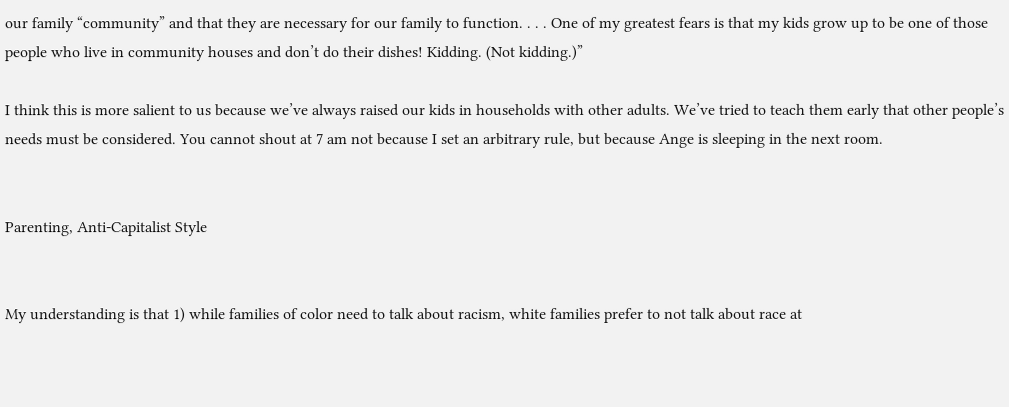our family “community” and that they are necessary for our family to function. . . . One of my greatest fears is that my kids grow up to be one of those people who live in community houses and don’t do their dishes! Kidding. (Not kidding.)”

I think this is more salient to us because we’ve always raised our kids in households with other adults. We’ve tried to teach them early that other people’s needs must be considered. You cannot shout at 7 am not because I set an arbitrary rule, but because Ange is sleeping in the next room.


Parenting, Anti-Capitalist Style


My understanding is that 1) while families of color need to talk about racism, white families prefer to not talk about race at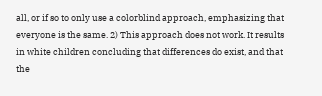all, or if so to only use a colorblind approach, emphasizing that everyone is the same. 2) This approach does not work. It results in white children concluding that differences do exist, and that the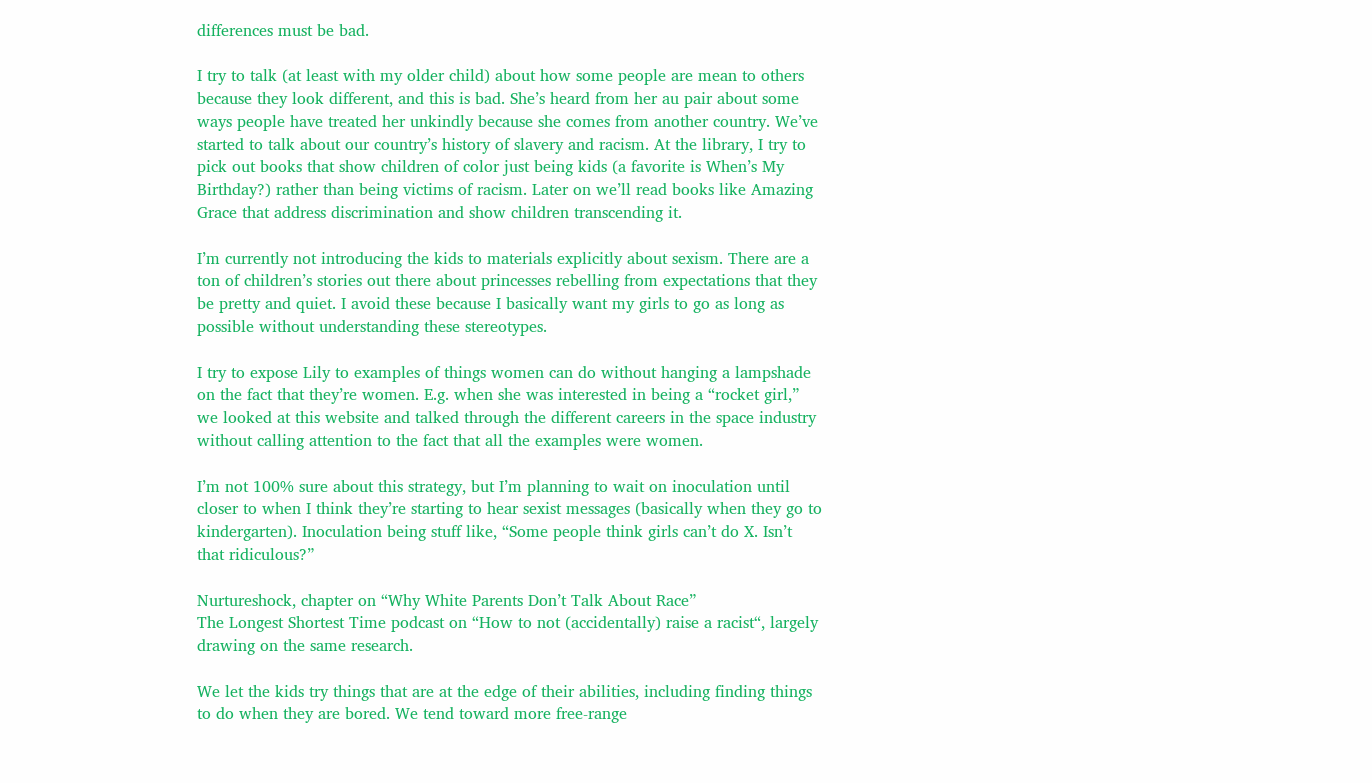differences must be bad.

I try to talk (at least with my older child) about how some people are mean to others because they look different, and this is bad. She’s heard from her au pair about some ways people have treated her unkindly because she comes from another country. We’ve started to talk about our country’s history of slavery and racism. At the library, I try to pick out books that show children of color just being kids (a favorite is When’s My Birthday?) rather than being victims of racism. Later on we’ll read books like Amazing Grace that address discrimination and show children transcending it.

I’m currently not introducing the kids to materials explicitly about sexism. There are a ton of children’s stories out there about princesses rebelling from expectations that they be pretty and quiet. I avoid these because I basically want my girls to go as long as possible without understanding these stereotypes.

I try to expose Lily to examples of things women can do without hanging a lampshade on the fact that they’re women. E.g. when she was interested in being a “rocket girl,” we looked at this website and talked through the different careers in the space industry without calling attention to the fact that all the examples were women.

I’m not 100% sure about this strategy, but I’m planning to wait on inoculation until closer to when I think they’re starting to hear sexist messages (basically when they go to kindergarten). Inoculation being stuff like, “Some people think girls can’t do X. Isn’t that ridiculous?”

Nurtureshock, chapter on “Why White Parents Don’t Talk About Race”
The Longest Shortest Time podcast on “How to not (accidentally) raise a racist“, largely drawing on the same research.

We let the kids try things that are at the edge of their abilities, including finding things to do when they are bored. We tend toward more free-range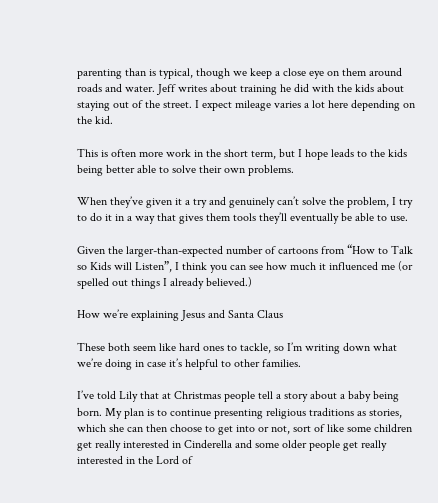parenting than is typical, though we keep a close eye on them around roads and water. Jeff writes about training he did with the kids about staying out of the street. I expect mileage varies a lot here depending on the kid.

This is often more work in the short term, but I hope leads to the kids being better able to solve their own problems.

When they’ve given it a try and genuinely can’t solve the problem, I try to do it in a way that gives them tools they’ll eventually be able to use.

Given the larger-than-expected number of cartoons from “How to Talk so Kids will Listen”, I think you can see how much it influenced me (or spelled out things I already believed.)

How we’re explaining Jesus and Santa Claus

These both seem like hard ones to tackle, so I’m writing down what we’re doing in case it’s helpful to other families.

I’ve told Lily that at Christmas people tell a story about a baby being born. My plan is to continue presenting religious traditions as stories, which she can then choose to get into or not, sort of like some children get really interested in Cinderella and some older people get really interested in the Lord of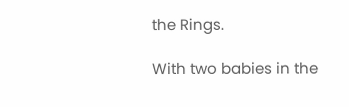the Rings.

With two babies in the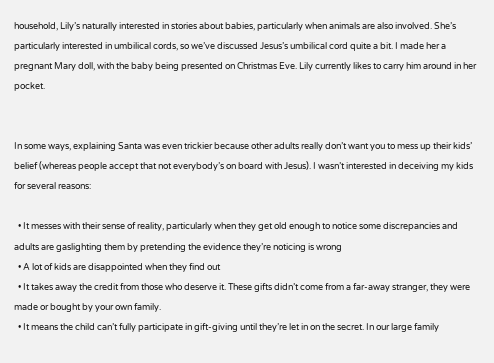household, Lily’s naturally interested in stories about babies, particularly when animals are also involved. She’s particularly interested in umbilical cords, so we’ve discussed Jesus’s umbilical cord quite a bit. I made her a pregnant Mary doll, with the baby being presented on Christmas Eve. Lily currently likes to carry him around in her pocket.


In some ways, explaining Santa was even trickier because other adults really don’t want you to mess up their kids’ belief (whereas people accept that not everybody’s on board with Jesus). I wasn’t interested in deceiving my kids for several reasons:

  • It messes with their sense of reality, particularly when they get old enough to notice some discrepancies and adults are gaslighting them by pretending the evidence they’re noticing is wrong
  • A lot of kids are disappointed when they find out
  • It takes away the credit from those who deserve it. These gifts didn’t come from a far-away stranger, they were made or bought by your own family.
  • It means the child can’t fully participate in gift-giving until they’re let in on the secret. In our large family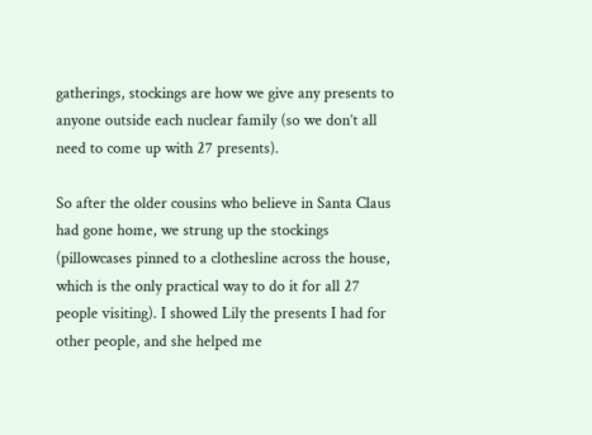gatherings, stockings are how we give any presents to anyone outside each nuclear family (so we don’t all need to come up with 27 presents).

So after the older cousins who believe in Santa Claus had gone home, we strung up the stockings (pillowcases pinned to a clothesline across the house, which is the only practical way to do it for all 27 people visiting). I showed Lily the presents I had for other people, and she helped me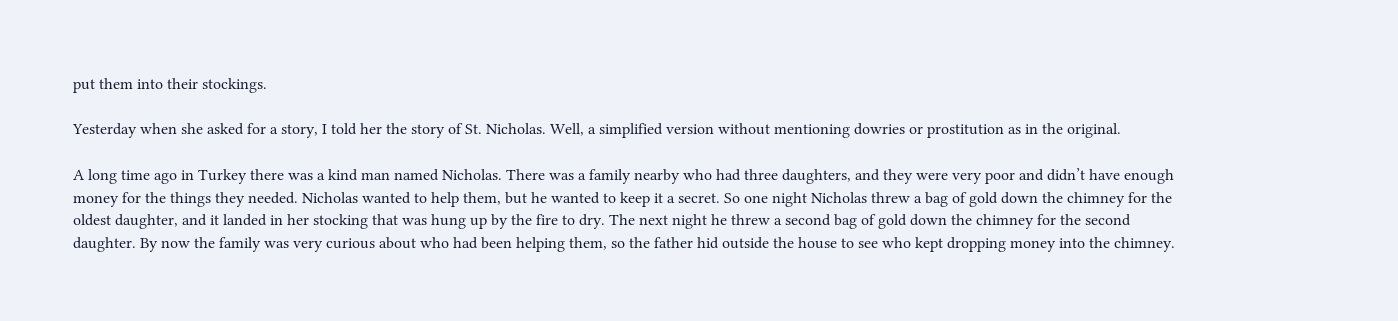put them into their stockings.

Yesterday when she asked for a story, I told her the story of St. Nicholas. Well, a simplified version without mentioning dowries or prostitution as in the original.

A long time ago in Turkey there was a kind man named Nicholas. There was a family nearby who had three daughters, and they were very poor and didn’t have enough money for the things they needed. Nicholas wanted to help them, but he wanted to keep it a secret. So one night Nicholas threw a bag of gold down the chimney for the oldest daughter, and it landed in her stocking that was hung up by the fire to dry. The next night he threw a second bag of gold down the chimney for the second daughter. By now the family was very curious about who had been helping them, so the father hid outside the house to see who kept dropping money into the chimney.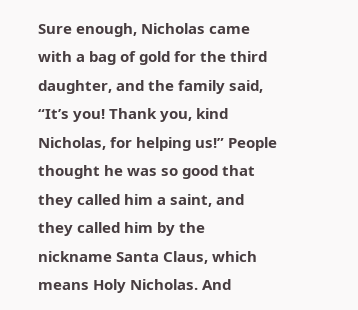Sure enough, Nicholas came with a bag of gold for the third daughter, and the family said, “It’s you! Thank you, kind Nicholas, for helping us!” People thought he was so good that they called him a saint, and they called him by the nickname Santa Claus, which means Holy Nicholas. And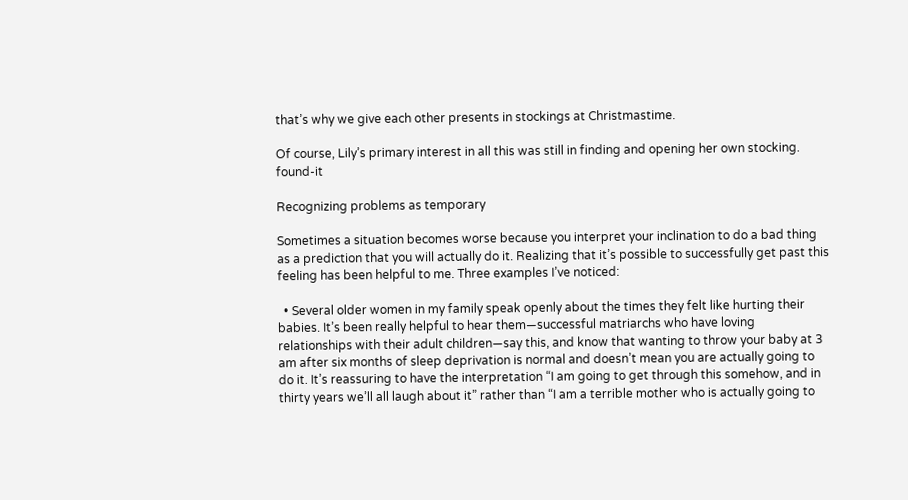that’s why we give each other presents in stockings at Christmastime.

Of course, Lily’s primary interest in all this was still in finding and opening her own stocking. found-it

Recognizing problems as temporary

Sometimes a situation becomes worse because you interpret your inclination to do a bad thing as a prediction that you will actually do it. Realizing that it’s possible to successfully get past this feeling has been helpful to me. Three examples I’ve noticed:

  • Several older women in my family speak openly about the times they felt like hurting their babies. It’s been really helpful to hear them—successful matriarchs who have loving relationships with their adult children—say this, and know that wanting to throw your baby at 3 am after six months of sleep deprivation is normal and doesn’t mean you are actually going to do it. It’s reassuring to have the interpretation “I am going to get through this somehow, and in thirty years we’ll all laugh about it” rather than “I am a terrible mother who is actually going to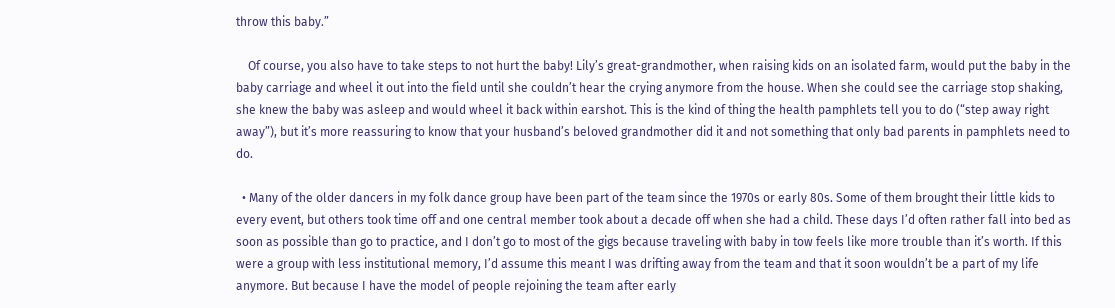throw this baby.”

    Of course, you also have to take steps to not hurt the baby! Lily’s great-grandmother, when raising kids on an isolated farm, would put the baby in the baby carriage and wheel it out into the field until she couldn’t hear the crying anymore from the house. When she could see the carriage stop shaking, she knew the baby was asleep and would wheel it back within earshot. This is the kind of thing the health pamphlets tell you to do (“step away right away”), but it’s more reassuring to know that your husband’s beloved grandmother did it and not something that only bad parents in pamphlets need to do.

  • Many of the older dancers in my folk dance group have been part of the team since the 1970s or early 80s. Some of them brought their little kids to every event, but others took time off and one central member took about a decade off when she had a child. These days I’d often rather fall into bed as soon as possible than go to practice, and I don’t go to most of the gigs because traveling with baby in tow feels like more trouble than it’s worth. If this were a group with less institutional memory, I’d assume this meant I was drifting away from the team and that it soon wouldn’t be a part of my life anymore. But because I have the model of people rejoining the team after early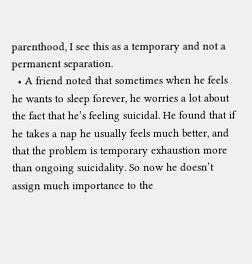parenthood, I see this as a temporary and not a permanent separation.
  • A friend noted that sometimes when he feels he wants to sleep forever, he worries a lot about the fact that he’s feeling suicidal. He found that if he takes a nap he usually feels much better, and that the problem is temporary exhaustion more than ongoing suicidality. So now he doesn’t assign much importance to the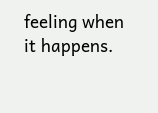feeling when it happens.